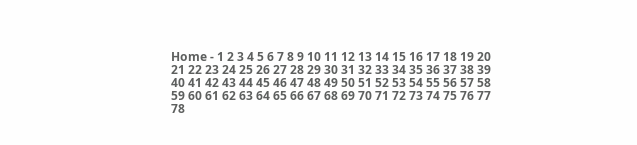Home - 1 2 3 4 5 6 7 8 9 10 11 12 13 14 15 16 17 18 19 20 21 22 23 24 25 26 27 28 29 30 31 32 33 34 35 36 37 38 39 40 41 42 43 44 45 46 47 48 49 50 51 52 53 54 55 56 57 58 59 60 61 62 63 64 65 66 67 68 69 70 71 72 73 74 75 76 77 78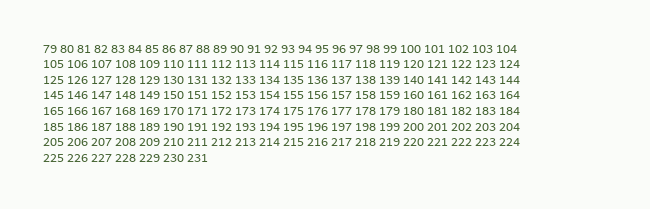79 80 81 82 83 84 85 86 87 88 89 90 91 92 93 94 95 96 97 98 99 100 101 102 103 104 105 106 107 108 109 110 111 112 113 114 115 116 117 118 119 120 121 122 123 124 125 126 127 128 129 130 131 132 133 134 135 136 137 138 139 140 141 142 143 144 145 146 147 148 149 150 151 152 153 154 155 156 157 158 159 160 161 162 163 164 165 166 167 168 169 170 171 172 173 174 175 176 177 178 179 180 181 182 183 184 185 186 187 188 189 190 191 192 193 194 195 196 197 198 199 200 201 202 203 204 205 206 207 208 209 210 211 212 213 214 215 216 217 218 219 220 221 222 223 224 225 226 227 228 229 230 231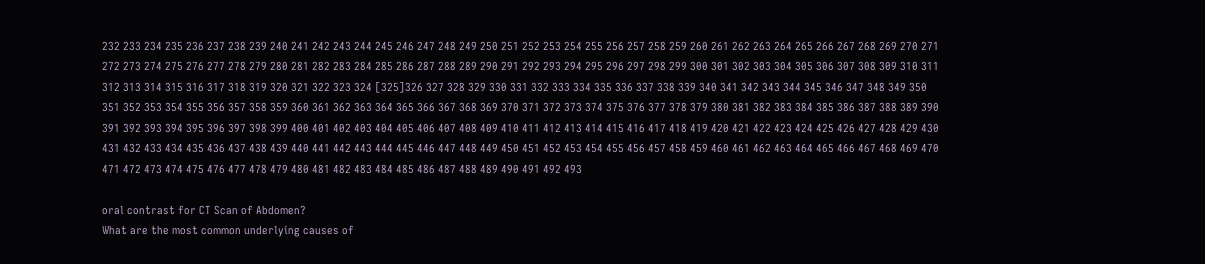232 233 234 235 236 237 238 239 240 241 242 243 244 245 246 247 248 249 250 251 252 253 254 255 256 257 258 259 260 261 262 263 264 265 266 267 268 269 270 271 272 273 274 275 276 277 278 279 280 281 282 283 284 285 286 287 288 289 290 291 292 293 294 295 296 297 298 299 300 301 302 303 304 305 306 307 308 309 310 311 312 313 314 315 316 317 318 319 320 321 322 323 324 [325]326 327 328 329 330 331 332 333 334 335 336 337 338 339 340 341 342 343 344 345 346 347 348 349 350 351 352 353 354 355 356 357 358 359 360 361 362 363 364 365 366 367 368 369 370 371 372 373 374 375 376 377 378 379 380 381 382 383 384 385 386 387 388 389 390 391 392 393 394 395 396 397 398 399 400 401 402 403 404 405 406 407 408 409 410 411 412 413 414 415 416 417 418 419 420 421 422 423 424 425 426 427 428 429 430 431 432 433 434 435 436 437 438 439 440 441 442 443 444 445 446 447 448 449 450 451 452 453 454 455 456 457 458 459 460 461 462 463 464 465 466 467 468 469 470 471 472 473 474 475 476 477 478 479 480 481 482 483 484 485 486 487 488 489 490 491 492 493

oral contrast for CT Scan of Abdomen?
What are the most common underlying causes of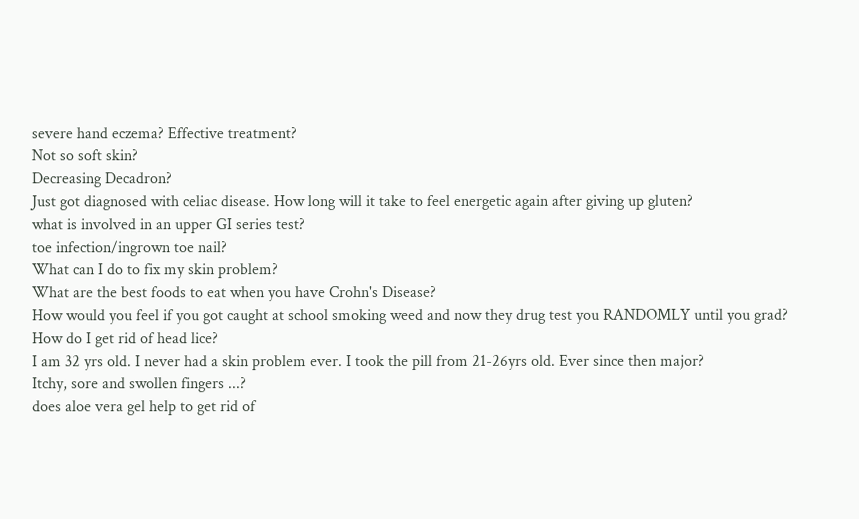severe hand eczema? Effective treatment?
Not so soft skin?
Decreasing Decadron?
Just got diagnosed with celiac disease. How long will it take to feel energetic again after giving up gluten?
what is involved in an upper GI series test?
toe infection/ingrown toe nail?
What can I do to fix my skin problem?
What are the best foods to eat when you have Crohn's Disease?
How would you feel if you got caught at school smoking weed and now they drug test you RANDOMLY until you grad?
How do I get rid of head lice?
I am 32 yrs old. I never had a skin problem ever. I took the pill from 21-26yrs old. Ever since then major?
Itchy, sore and swollen fingers ...?
does aloe vera gel help to get rid of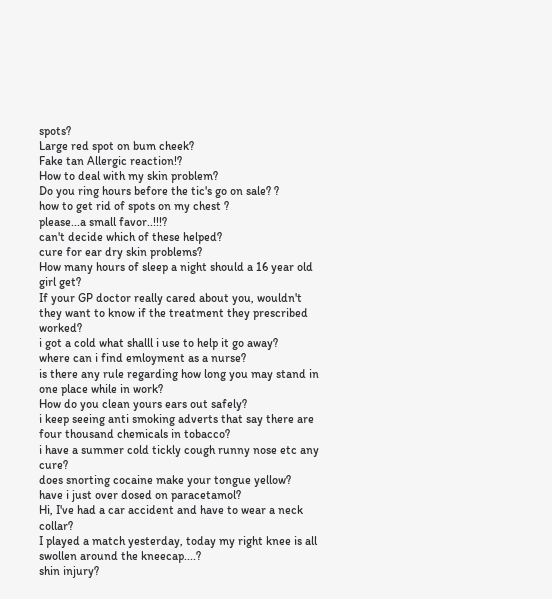spots?
Large red spot on bum cheek?
Fake tan Allergic reaction!?
How to deal with my skin problem?
Do you ring hours before the tic's go on sale? ?
how to get rid of spots on my chest ?
please...a small favor..!!!?
can't decide which of these helped?
cure for ear dry skin problems?
How many hours of sleep a night should a 16 year old girl get?
If your GP doctor really cared about you, wouldn't they want to know if the treatment they prescribed worked?
i got a cold what shalll i use to help it go away?
where can i find emloyment as a nurse?
is there any rule regarding how long you may stand in one place while in work?
How do you clean yours ears out safely?
i keep seeing anti smoking adverts that say there are four thousand chemicals in tobacco?
i have a summer cold tickly cough runny nose etc any cure?
does snorting cocaine make your tongue yellow?
have i just over dosed on paracetamol?
Hi, I've had a car accident and have to wear a neck collar?
I played a match yesterday, today my right knee is all swollen around the kneecap....?
shin injury?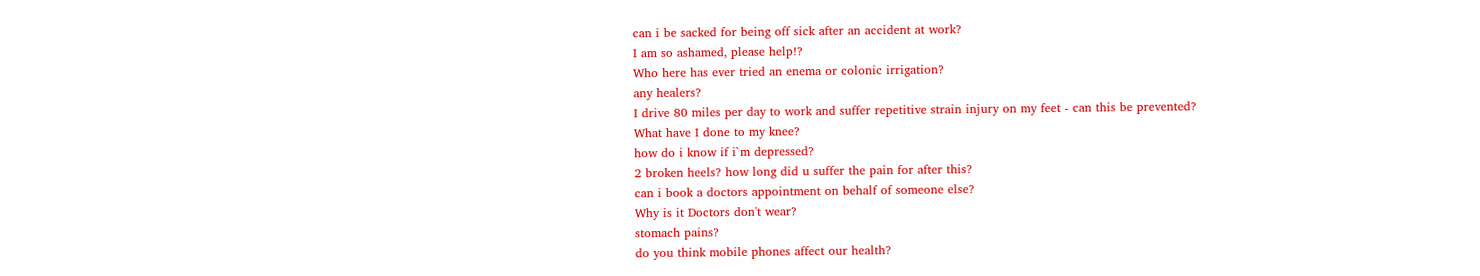can i be sacked for being off sick after an accident at work?
I am so ashamed, please help!?
Who here has ever tried an enema or colonic irrigation?
any healers?
I drive 80 miles per day to work and suffer repetitive strain injury on my feet - can this be prevented?
What have I done to my knee?
how do i know if i`m depressed?
2 broken heels? how long did u suffer the pain for after this?
can i book a doctors appointment on behalf of someone else?
Why is it Doctors don't wear?
stomach pains?
do you think mobile phones affect our health?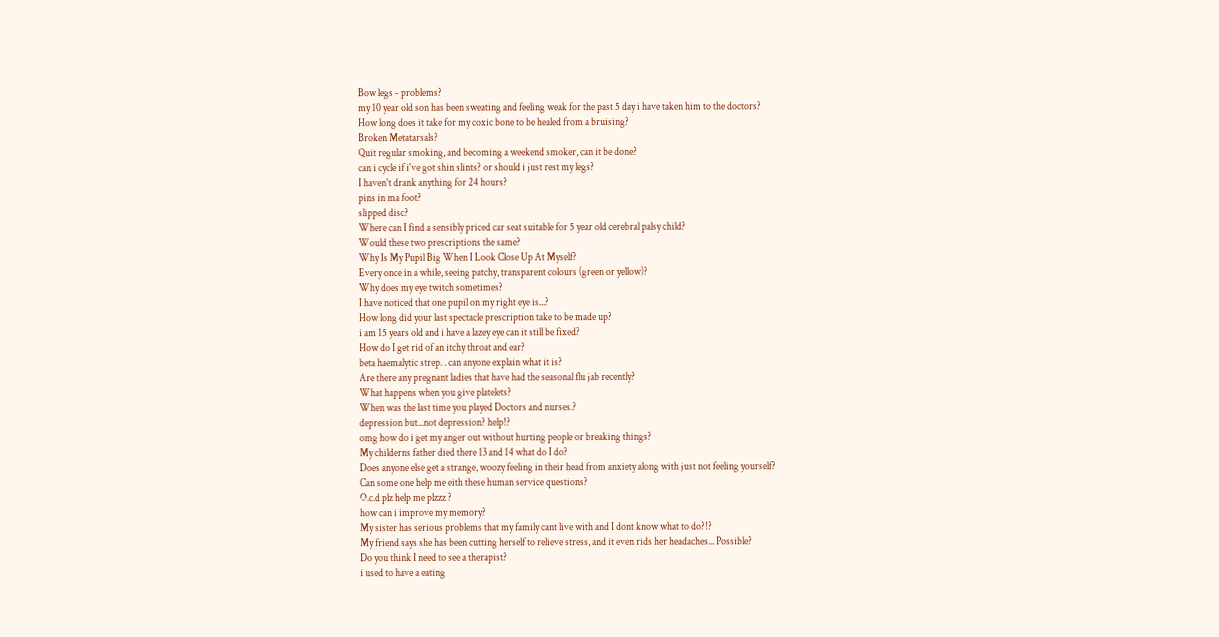Bow legs - problems?
my 10 year old son has been sweating and feeling weak for the past 5 day i have taken him to the doctors?
How long does it take for my coxic bone to be healed from a bruising?
Broken Metatarsals?
Quit regular smoking, and becoming a weekend smoker, can it be done?
can i cycle if i've got shin slints? or should i just rest my legs?
I haven't drank anything for 24 hours?
pins in ma foot?
slipped disc?
Where can I find a sensibly priced car seat suitable for 5 year old cerebral palsy child?
Would these two prescriptions the same?
Why Is My Pupil Big When I Look Close Up At Myself?
Every once in a while, seeing patchy, transparent colours (green or yellow)?
Why does my eye twitch sometimes?
I have noticed that one pupil on my right eye is...?
How long did your last spectacle prescription take to be made up?
i am 15 years old and i have a lazey eye can it still be fixed?
How do I get rid of an itchy throat and ear?
beta haemalytic strep. . can anyone explain what it is?
Are there any pregnant ladies that have had the seasonal flu jab recently?
What happens when you give platelets?
When was the last time you played Doctors and nurses.?
depression but...not depression? help!?
omg how do i get my anger out without hurting people or breaking things?
My childerns father died there 13 and 14 what do I do?
Does anyone else get a strange, woozy feeling in their head from anxiety along with just not feeling yourself?
Can some one help me eith these human service questions?
O.c.d plz help me plzzz ?
how can i improve my memory?
My sister has serious problems that my family cant live with and I dont know what to do?!?
My friend says she has been cutting herself to relieve stress, and it even rids her headaches... Possible?
Do you think I need to see a therapist?
i used to have a eating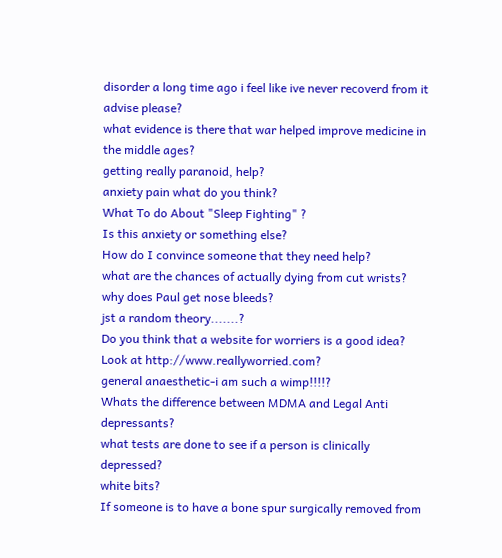disorder a long time ago i feel like ive never recoverd from it advise please?
what evidence is there that war helped improve medicine in the middle ages?
getting really paranoid, help?
anxiety pain what do you think?
What To do About "Sleep Fighting" ?
Is this anxiety or something else?
How do I convince someone that they need help?
what are the chances of actually dying from cut wrists?
why does Paul get nose bleeds?
jst a random theory.......?
Do you think that a website for worriers is a good idea? Look at http://www.reallyworried.com?
general anaesthetic-i am such a wimp!!!!?
Whats the difference between MDMA and Legal Anti depressants?
what tests are done to see if a person is clinically depressed?
white bits?
If someone is to have a bone spur surgically removed from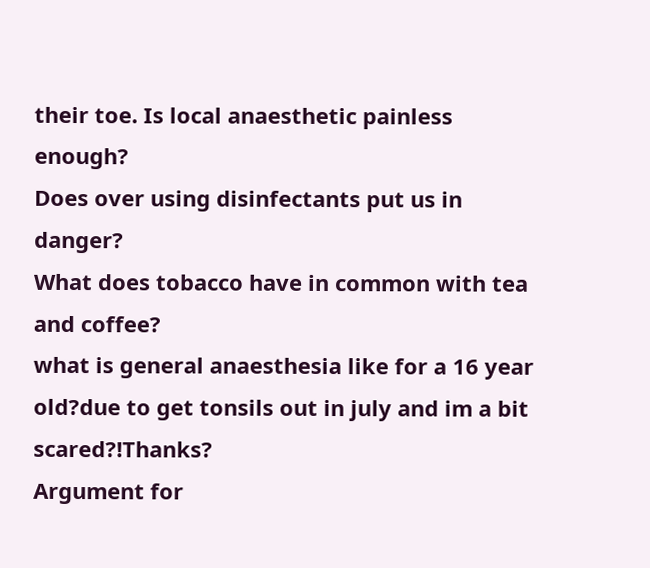their toe. Is local anaesthetic painless enough?
Does over using disinfectants put us in danger?
What does tobacco have in common with tea and coffee?
what is general anaesthesia like for a 16 year old?due to get tonsils out in july and im a bit scared?!Thanks?
Argument for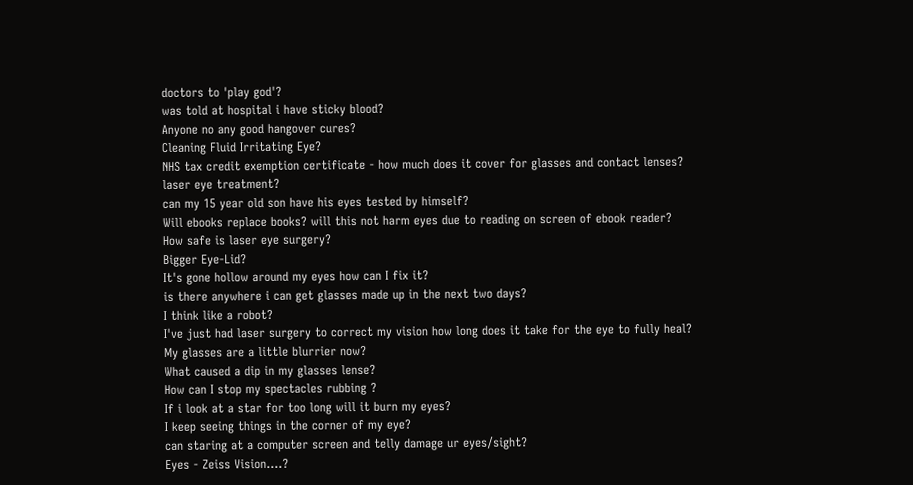doctors to 'play god'?
was told at hospital i have sticky blood?
Anyone no any good hangover cures?
Cleaning Fluid Irritating Eye?
NHS tax credit exemption certificate - how much does it cover for glasses and contact lenses?
laser eye treatment?
can my 15 year old son have his eyes tested by himself?
Will ebooks replace books? will this not harm eyes due to reading on screen of ebook reader?
How safe is laser eye surgery?
Bigger Eye-Lid?
It's gone hollow around my eyes how can I fix it?
is there anywhere i can get glasses made up in the next two days?
I think like a robot?
I've just had laser surgery to correct my vision how long does it take for the eye to fully heal?
My glasses are a little blurrier now?
What caused a dip in my glasses lense?
How can I stop my spectacles rubbing ?
If i look at a star for too long will it burn my eyes?
I keep seeing things in the corner of my eye?
can staring at a computer screen and telly damage ur eyes/sight?
Eyes - Zeiss Vision....?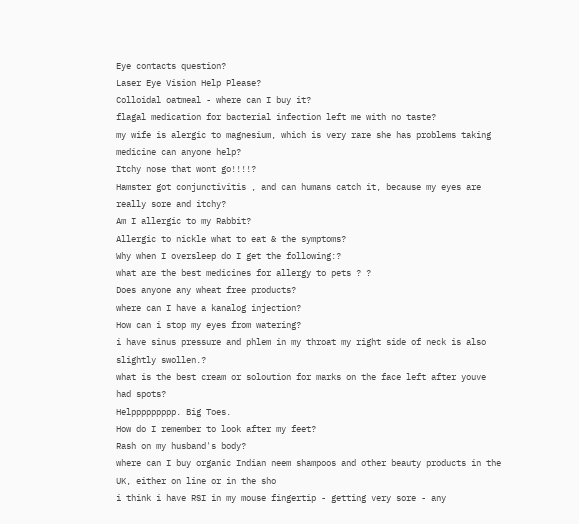Eye contacts question?
Laser Eye Vision Help Please?
Colloidal oatmeal - where can I buy it?
flagal medication for bacterial infection left me with no taste?
my wife is alergic to magnesium, which is very rare she has problems taking medicine can anyone help?
Itchy nose that wont go!!!!?
Hamster got conjunctivitis , and can humans catch it, because my eyes are really sore and itchy?
Am I allergic to my Rabbit?
Allergic to nickle what to eat & the symptoms?
Why when I oversleep do I get the following:?
what are the best medicines for allergy to pets ? ?
Does anyone any wheat free products?
where can I have a kanalog injection?
How can i stop my eyes from watering?
i have sinus pressure and phlem in my throat my right side of neck is also slightly swollen.?
what is the best cream or soloution for marks on the face left after youve had spots?
Helppppppppp. Big Toes.
How do I remember to look after my feet?
Rash on my husband's body?
where can I buy organic Indian neem shampoos and other beauty products in the UK, either on line or in the sho
i think i have RSI in my mouse fingertip - getting very sore - any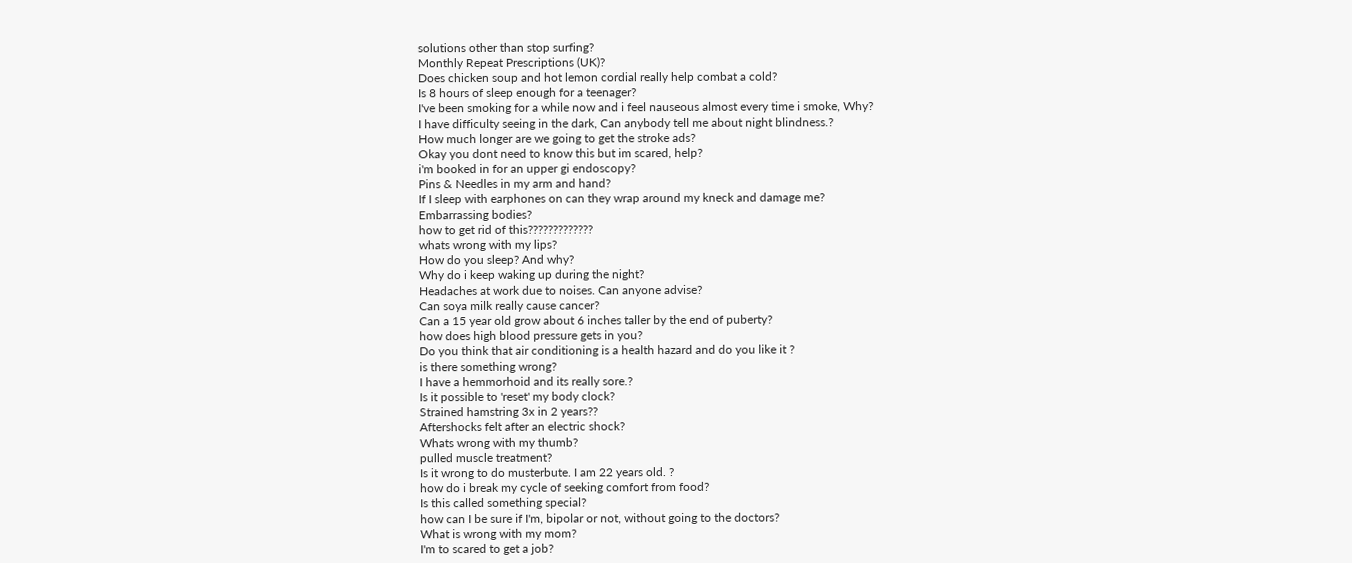solutions other than stop surfing?
Monthly Repeat Prescriptions (UK)?
Does chicken soup and hot lemon cordial really help combat a cold?
Is 8 hours of sleep enough for a teenager?
I've been smoking for a while now and i feel nauseous almost every time i smoke, Why?
I have difficulty seeing in the dark, Can anybody tell me about night blindness.?
How much longer are we going to get the stroke ads?
Okay you dont need to know this but im scared, help?
i'm booked in for an upper gi endoscopy?
Pins & Needles in my arm and hand?
If I sleep with earphones on can they wrap around my kneck and damage me?
Embarrassing bodies?
how to get rid of this?????????????
whats wrong with my lips?
How do you sleep? And why?
Why do i keep waking up during the night?
Headaches at work due to noises. Can anyone advise?
Can soya milk really cause cancer?
Can a 15 year old grow about 6 inches taller by the end of puberty?
how does high blood pressure gets in you?
Do you think that air conditioning is a health hazard and do you like it ?
is there something wrong?
I have a hemmorhoid and its really sore.?
Is it possible to 'reset' my body clock?
Strained hamstring 3x in 2 years??
Aftershocks felt after an electric shock?
Whats wrong with my thumb?
pulled muscle treatment?
Is it wrong to do musterbute. I am 22 years old. ?
how do i break my cycle of seeking comfort from food?
Is this called something special?
how can I be sure if I'm, bipolar or not, without going to the doctors?
What is wrong with my mom?
I'm to scared to get a job?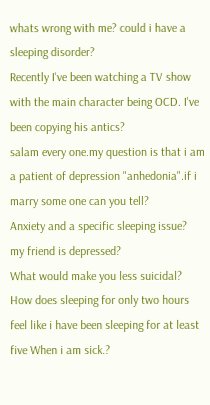whats wrong with me? could i have a sleeping disorder?
Recently I've been watching a TV show with the main character being OCD. I've been copying his antics?
salam every one.my question is that i am a patient of depression "anhedonia".if i marry some one can you tell?
Anxiety and a specific sleeping issue?
my friend is depressed?
What would make you less suicidal?
How does sleeping for only two hours feel like i have been sleeping for at least five When i am sick.?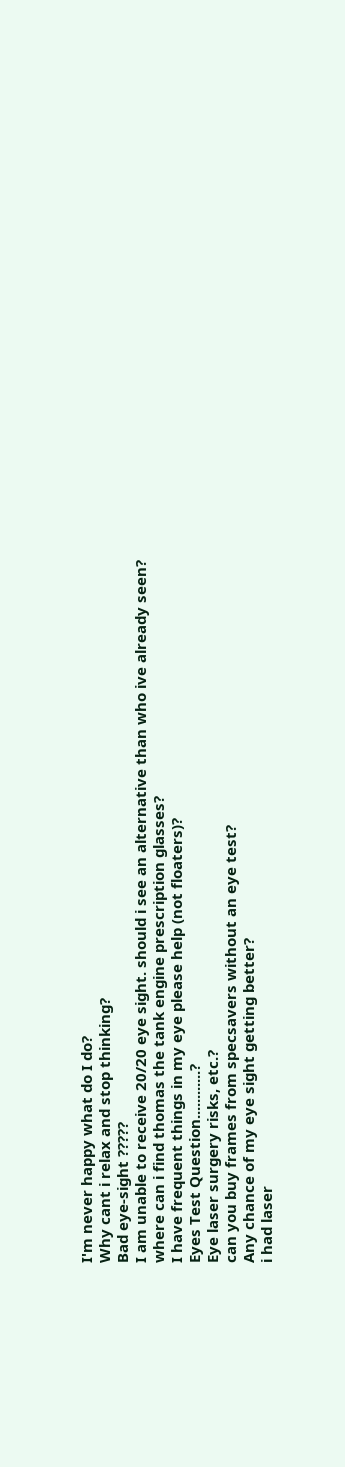I'm never happy what do I do?
Why cant i relax and stop thinking?
Bad eye-sight ?????
I am unable to receive 20/20 eye sight. should i see an alternative than who ive already seen?
where can i find thomas the tank engine prescription glasses?
I have frequent things in my eye please help (not floaters)?
Eyes Test Question............?
Eye laser surgery risks, etc.?
can you buy frames from specsavers without an eye test?
Any chance of my eye sight getting better?
i had laser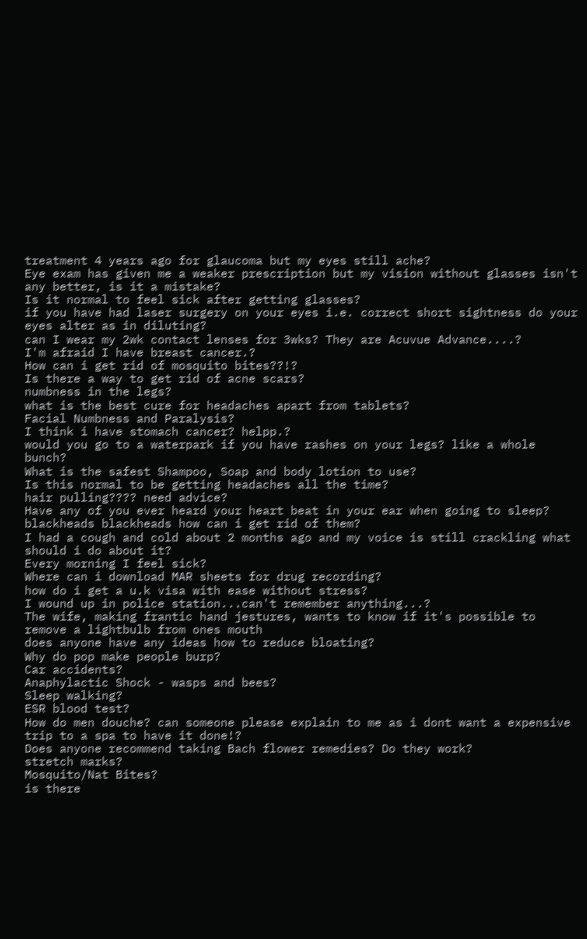treatment 4 years ago for glaucoma but my eyes still ache?
Eye exam has given me a weaker prescription but my vision without glasses isn't any better, is it a mistake?
Is it normal to feel sick after getting glasses?
if you have had laser surgery on your eyes i.e. correct short sightness do your eyes alter as in diluting?
can I wear my 2wk contact lenses for 3wks? They are Acuvue Advance....?
I'm afraid I have breast cancer.?
How can i get rid of mosquito bites??!?
Is there a way to get rid of acne scars?
numbness in the legs?
what is the best cure for headaches apart from tablets?
Facial Numbness and Paralysis?
I think i have stomach cancer? helpp.?
would you go to a waterpark if you have rashes on your legs? like a whole bunch?
What is the safest Shampoo, Soap and body lotion to use?
Is this normal to be getting headaches all the time?
hair pulling???? need advice?
Have any of you ever heard your heart beat in your ear when going to sleep?
blackheads blackheads how can i get rid of them?
I had a cough and cold about 2 months ago and my voice is still crackling what should i do about it?
Every morning I feel sick?
Where can i download MAR sheets for drug recording?
how do i get a u.k visa with ease without stress?
I wound up in police station...can't remember anything...?
The wife, making frantic hand jestures, wants to know if it's possible to remove a lightbulb from ones mouth
does anyone have any ideas how to reduce bloating?
Why do pop make people burp?
Car accidents?
Anaphylactic Shock - wasps and bees?
Sleep walking?
ESR blood test?
How do men douche? can someone please explain to me as i dont want a expensive trip to a spa to have it done!?
Does anyone recommend taking Bach flower remedies? Do they work?
stretch marks?
Mosquito/Nat Bites?
is there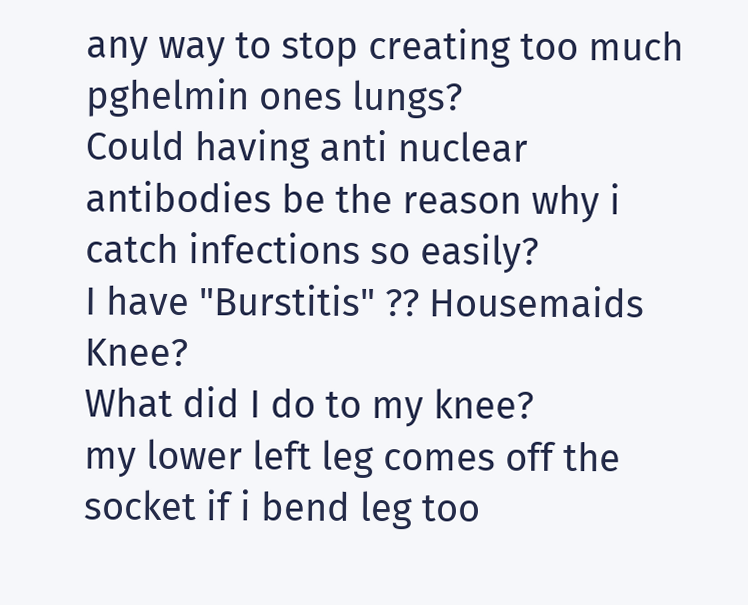any way to stop creating too much pghelmin ones lungs?
Could having anti nuclear antibodies be the reason why i catch infections so easily?
I have "Burstitis" ?? Housemaids Knee?
What did I do to my knee?
my lower left leg comes off the socket if i bend leg too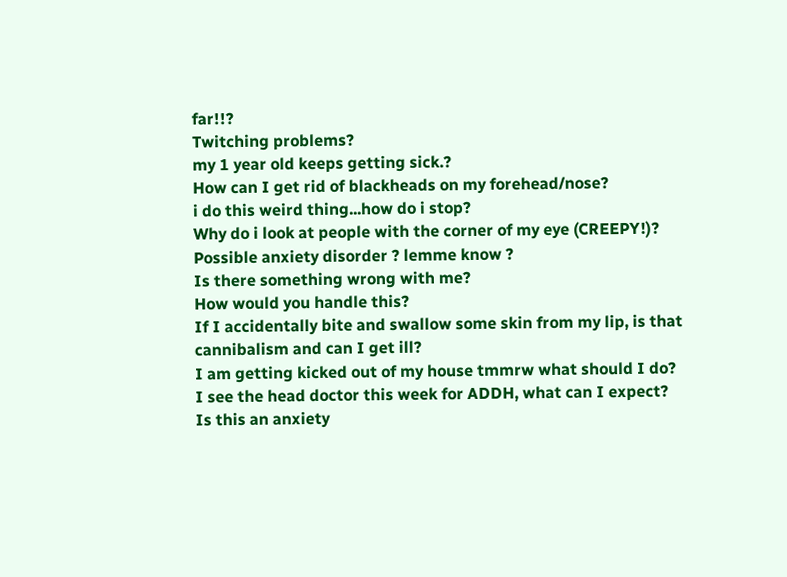far!!?
Twitching problems?
my 1 year old keeps getting sick.?
How can I get rid of blackheads on my forehead/nose?
i do this weird thing...how do i stop?
Why do i look at people with the corner of my eye (CREEPY!)?
Possible anxiety disorder ? lemme know ?
Is there something wrong with me?
How would you handle this?
If I accidentally bite and swallow some skin from my lip, is that cannibalism and can I get ill?
I am getting kicked out of my house tmmrw what should I do?
I see the head doctor this week for ADDH, what can I expect?
Is this an anxiety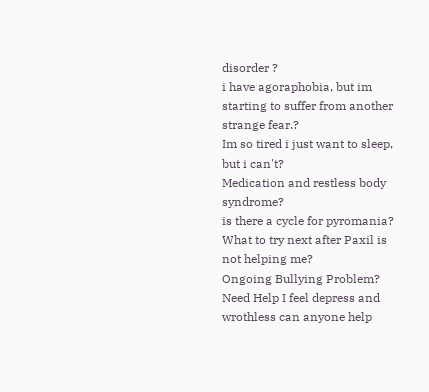disorder ?
i have agoraphobia, but im starting to suffer from another strange fear.?
Im so tired i just want to sleep, but i can't?
Medication and restless body syndrome?
is there a cycle for pyromania?
What to try next after Paxil is not helping me?
Ongoing Bullying Problem?
Need Help I feel depress and wrothless can anyone help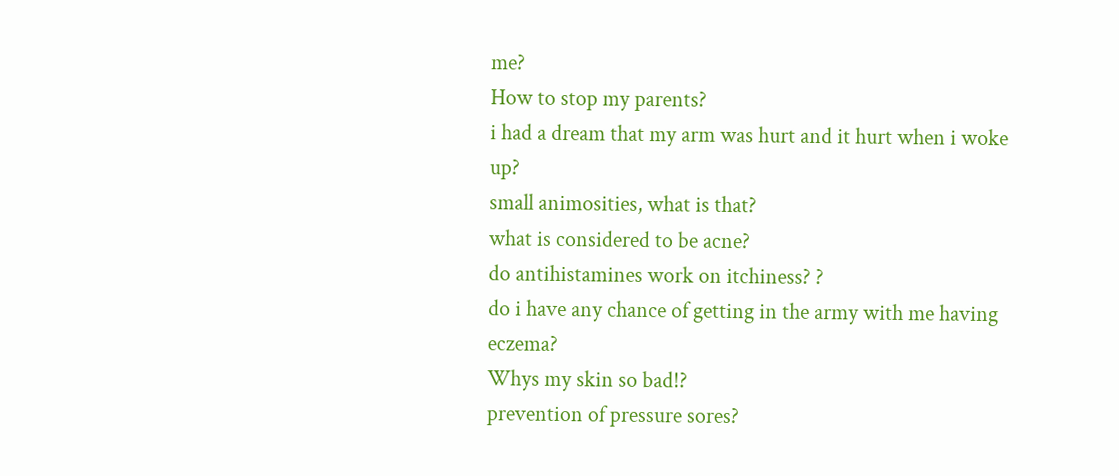me?
How to stop my parents?
i had a dream that my arm was hurt and it hurt when i woke up?
small animosities, what is that?
what is considered to be acne?
do antihistamines work on itchiness? ?
do i have any chance of getting in the army with me having eczema?
Whys my skin so bad!?
prevention of pressure sores?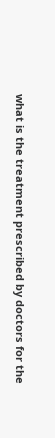what is the treatment prescribed by doctors for the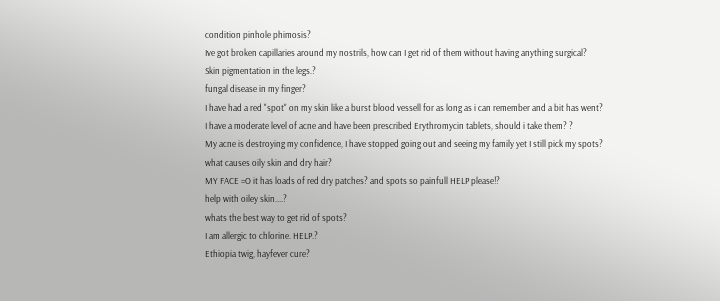condition pinhole phimosis?
Ive got broken capillaries around my nostrils, how can I get rid of them without having anything surgical?
Skin pigmentation in the legs.?
fungal disease in my finger?
I have had a red "spot" on my skin like a burst blood vessell for as long as i can remember and a bit has went?
I have a moderate level of acne and have been prescribed Erythromycin tablets, should i take them? ?
My acne is destroying my confidence, I have stopped going out and seeing my family yet I still pick my spots?
what causes oily skin and dry hair?
MY FACE =O it has loads of red dry patches? and spots so painfull HELP please!?
help with oiley skin....?
whats the best way to get rid of spots?
I am allergic to chlorine. HELP.?
Ethiopia twig, hayfever cure?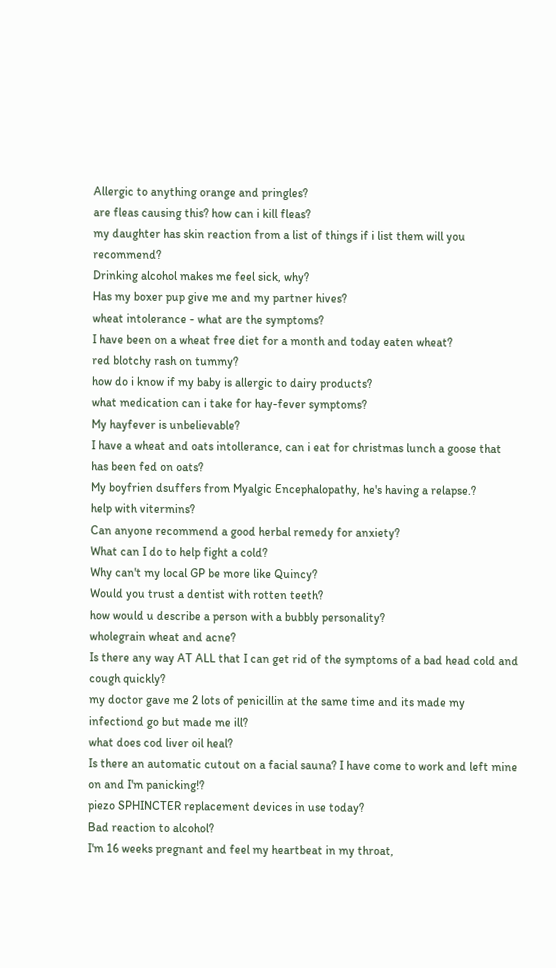Allergic to anything orange and pringles?
are fleas causing this? how can i kill fleas?
my daughter has skin reaction from a list of things if i list them will you recommend?
Drinking alcohol makes me feel sick, why?
Has my boxer pup give me and my partner hives?
wheat intolerance - what are the symptoms?
I have been on a wheat free diet for a month and today eaten wheat?
red blotchy rash on tummy?
how do i know if my baby is allergic to dairy products?
what medication can i take for hay-fever symptoms?
My hayfever is unbelievable?
I have a wheat and oats intollerance, can i eat for christmas lunch a goose that has been fed on oats?
My boyfrien dsuffers from Myalgic Encephalopathy, he's having a relapse.?
help with vitermins?
Can anyone recommend a good herbal remedy for anxiety?
What can I do to help fight a cold?
Why can't my local GP be more like Quincy?
Would you trust a dentist with rotten teeth?
how would u describe a person with a bubbly personality?
wholegrain wheat and acne?
Is there any way AT ALL that I can get rid of the symptoms of a bad head cold and cough quickly?
my doctor gave me 2 lots of penicillin at the same time and its made my infectiond go but made me ill?
what does cod liver oil heal?
Is there an automatic cutout on a facial sauna? I have come to work and left mine on and I'm panicking!?
piezo SPHINCTER replacement devices in use today?
Bad reaction to alcohol?
I'm 16 weeks pregnant and feel my heartbeat in my throat,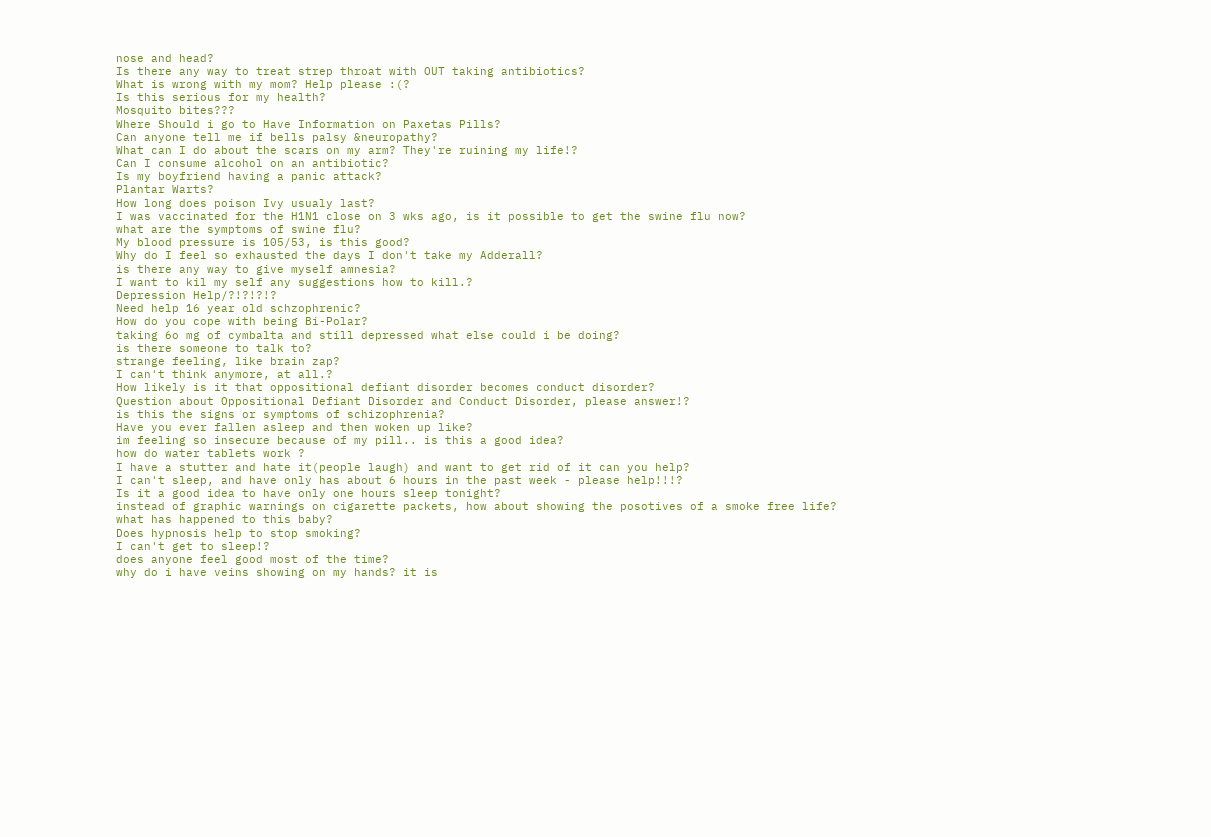nose and head?
Is there any way to treat strep throat with OUT taking antibiotics?
What is wrong with my mom? Help please :(?
Is this serious for my health?
Mosquito bites???
Where Should i go to Have Information on Paxetas Pills?
Can anyone tell me if bells palsy &neuropathy?
What can I do about the scars on my arm? They're ruining my life!?
Can I consume alcohol on an antibiotic?
Is my boyfriend having a panic attack?
Plantar Warts?
How long does poison Ivy usualy last?
I was vaccinated for the H1N1 close on 3 wks ago, is it possible to get the swine flu now?
what are the symptoms of swine flu?
My blood pressure is 105/53, is this good?
Why do I feel so exhausted the days I don't take my Adderall?
is there any way to give myself amnesia?
I want to kil my self any suggestions how to kill.?
Depression Help/?!?!?!?
Need help 16 year old schzophrenic?
How do you cope with being Bi-Polar?
taking 6o mg of cymbalta and still depressed what else could i be doing?
is there someone to talk to?
strange feeling, like brain zap?
I can't think anymore, at all.?
How likely is it that oppositional defiant disorder becomes conduct disorder?
Question about Oppositional Defiant Disorder and Conduct Disorder, please answer!?
is this the signs or symptoms of schizophrenia?
Have you ever fallen asleep and then woken up like?
im feeling so insecure because of my pill.. is this a good idea?
how do water tablets work ?
I have a stutter and hate it(people laugh) and want to get rid of it can you help?
I can't sleep, and have only has about 6 hours in the past week - please help!!!?
Is it a good idea to have only one hours sleep tonight?
instead of graphic warnings on cigarette packets, how about showing the posotives of a smoke free life?
what has happened to this baby?
Does hypnosis help to stop smoking?
I can't get to sleep!?
does anyone feel good most of the time?
why do i have veins showing on my hands? it is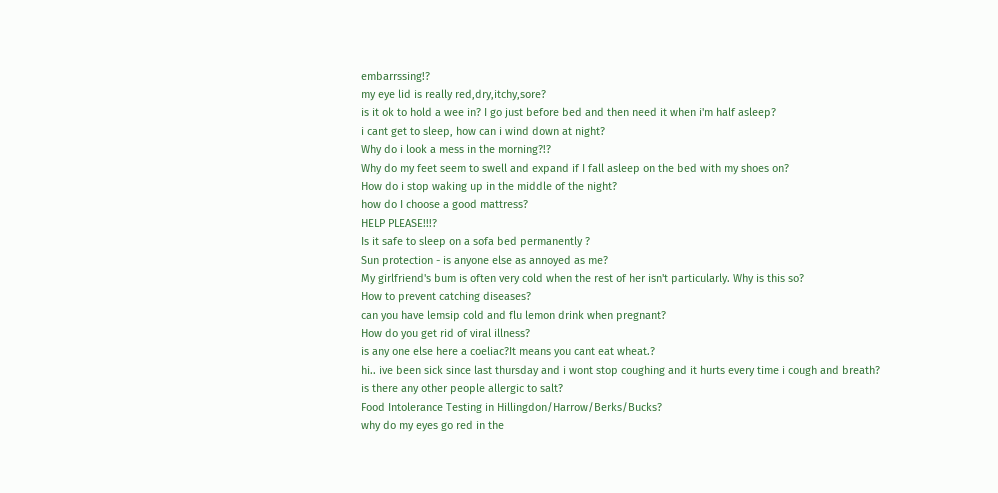embarrssing!?
my eye lid is really red,dry,itchy,sore?
is it ok to hold a wee in? I go just before bed and then need it when i'm half asleep?
i cant get to sleep, how can i wind down at night?
Why do i look a mess in the morning?!?
Why do my feet seem to swell and expand if I fall asleep on the bed with my shoes on?
How do i stop waking up in the middle of the night?
how do I choose a good mattress?
HELP PLEASE!!!?
Is it safe to sleep on a sofa bed permanently ?
Sun protection - is anyone else as annoyed as me?
My girlfriend's bum is often very cold when the rest of her isn't particularly. Why is this so?
How to prevent catching diseases?
can you have lemsip cold and flu lemon drink when pregnant?
How do you get rid of viral illness?
is any one else here a coeliac?It means you cant eat wheat.?
hi.. ive been sick since last thursday and i wont stop coughing and it hurts every time i cough and breath?
is there any other people allergic to salt?
Food Intolerance Testing in Hillingdon/Harrow/Berks/Bucks?
why do my eyes go red in the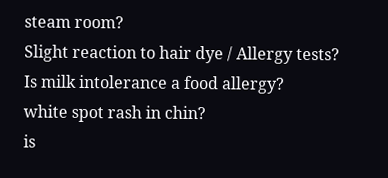steam room?
Slight reaction to hair dye / Allergy tests?
Is milk intolerance a food allergy?
white spot rash in chin?
is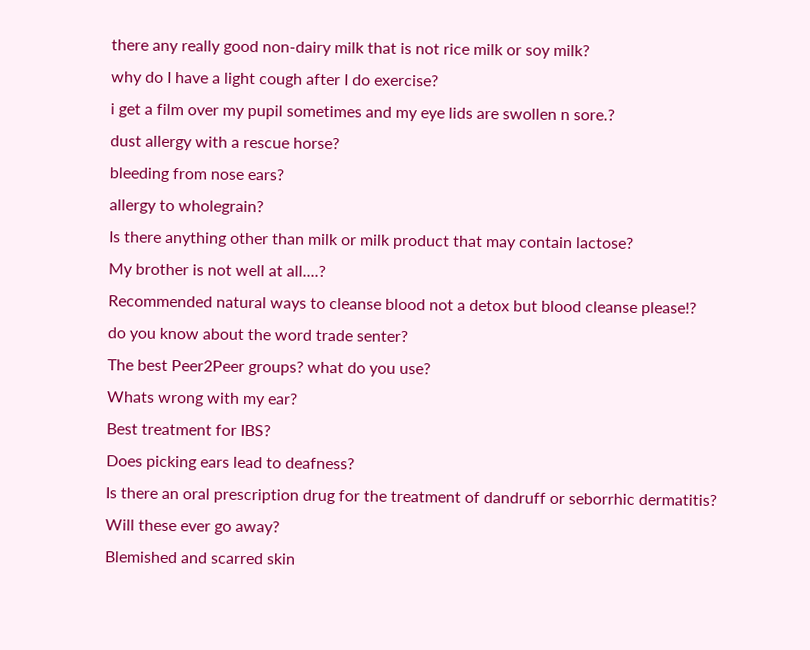there any really good non-dairy milk that is not rice milk or soy milk?
why do I have a light cough after I do exercise?
i get a film over my pupil sometimes and my eye lids are swollen n sore.?
dust allergy with a rescue horse?
bleeding from nose ears?
allergy to wholegrain?
Is there anything other than milk or milk product that may contain lactose?
My brother is not well at all....?
Recommended natural ways to cleanse blood not a detox but blood cleanse please!?
do you know about the word trade senter?
The best Peer2Peer groups? what do you use?
Whats wrong with my ear?
Best treatment for IBS?
Does picking ears lead to deafness?
Is there an oral prescription drug for the treatment of dandruff or seborrhic dermatitis?
Will these ever go away?
Blemished and scarred skin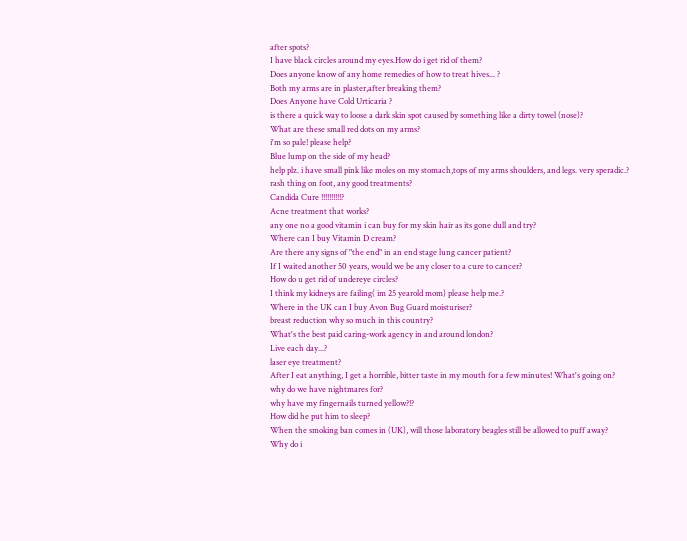after spots?
I have black circles around my eyes.How do i get rid of them?
Does anyone know of any home remedies of how to treat hives... ?
Both my arms are in plaster,after breaking them?
Does Anyone have Cold Urticaria ?
is there a quick way to loose a dark skin spot caused by something like a dirty towel (nose)?
What are these small red dots on my arms?
i'm so pale! please help?
Blue lump on the side of my head?
help plz. i have small pink like moles on my stomach,tops of my arms shoulders, and legs. very speradic.?
rash thing on foot, any good treatments?
Candida Cure !!!!!!!!!!?
Acne treatment that works?
any one no a good vitamin i can buy for my skin hair as its gone dull and try?
Where can I buy Vitamin D cream?
Are there any signs of "the end" in an end stage lung cancer patient?
If I waited another 50 years, would we be any closer to a cure to cancer?
How do u get rid of undereye circles?
I think my kidneys are failing( im 25 yearold mom) please help me.?
Where in the UK can I buy Avon Bug Guard moisturiser?
breast reduction why so much in this country?
What's the best paid caring-work agency in and around london?
Live each day...?
laser eye treatment?
After I eat anything, I get a horrible, bitter taste in my mouth for a few minutes! What's going on?
why do we have nightmares for?
why have my fingernails turned yellow?!?
How did he put him to sleep?
When the smoking ban comes in (UK), will those laboratory beagles still be allowed to puff away?
Why do i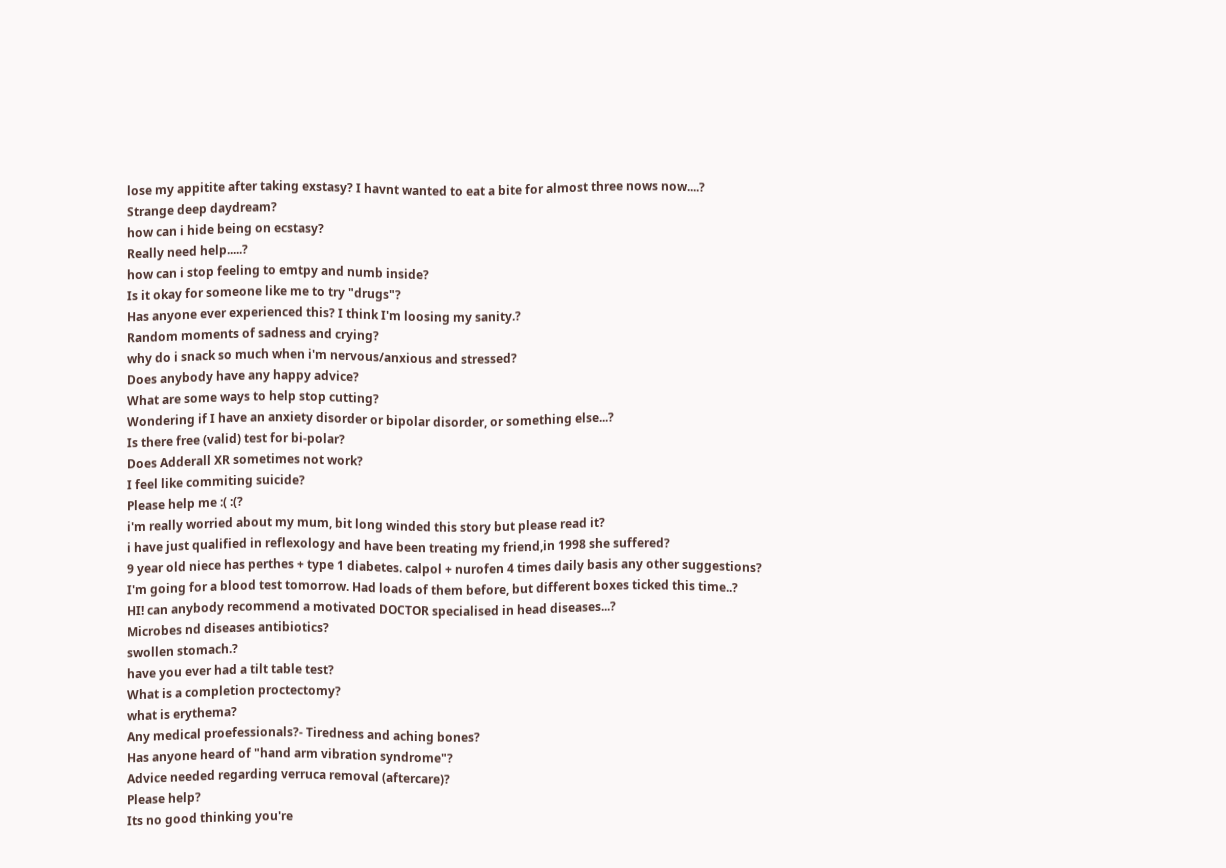lose my appitite after taking exstasy? I havnt wanted to eat a bite for almost three nows now....?
Strange deep daydream?
how can i hide being on ecstasy?
Really need help.....?
how can i stop feeling to emtpy and numb inside?
Is it okay for someone like me to try "drugs"?
Has anyone ever experienced this? I think I'm loosing my sanity.?
Random moments of sadness and crying?
why do i snack so much when i'm nervous/anxious and stressed?
Does anybody have any happy advice?
What are some ways to help stop cutting?
Wondering if I have an anxiety disorder or bipolar disorder, or something else...?
Is there free (valid) test for bi-polar?
Does Adderall XR sometimes not work?
I feel like commiting suicide?
Please help me :( :(?
i'm really worried about my mum, bit long winded this story but please read it?
i have just qualified in reflexology and have been treating my friend,in 1998 she suffered?
9 year old niece has perthes + type 1 diabetes. calpol + nurofen 4 times daily basis any other suggestions?
I'm going for a blood test tomorrow. Had loads of them before, but different boxes ticked this time..?
HI! can anybody recommend a motivated DOCTOR specialised in head diseases...?
Microbes nd diseases antibiotics?
swollen stomach.?
have you ever had a tilt table test?
What is a completion proctectomy?
what is erythema?
Any medical proefessionals?- Tiredness and aching bones?
Has anyone heard of "hand arm vibration syndrome"?
Advice needed regarding verruca removal (aftercare)?
Please help?
Its no good thinking you're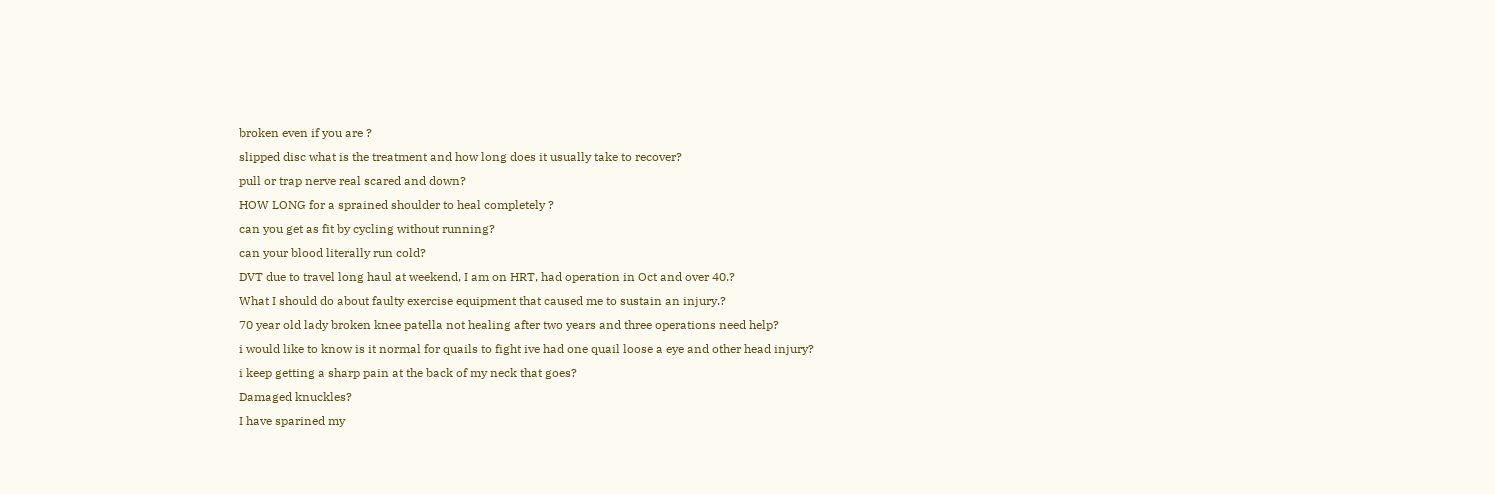broken even if you are ?
slipped disc what is the treatment and how long does it usually take to recover?
pull or trap nerve real scared and down?
HOW LONG for a sprained shoulder to heal completely ?
can you get as fit by cycling without running?
can your blood literally run cold?
DVT due to travel long haul at weekend, I am on HRT, had operation in Oct and over 40.?
What I should do about faulty exercise equipment that caused me to sustain an injury.?
70 year old lady broken knee patella not healing after two years and three operations need help?
i would like to know is it normal for quails to fight ive had one quail loose a eye and other head injury?
i keep getting a sharp pain at the back of my neck that goes?
Damaged knuckles?
I have sparined my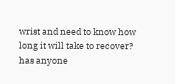wrist and need to know how long it will take to recover?
has anyone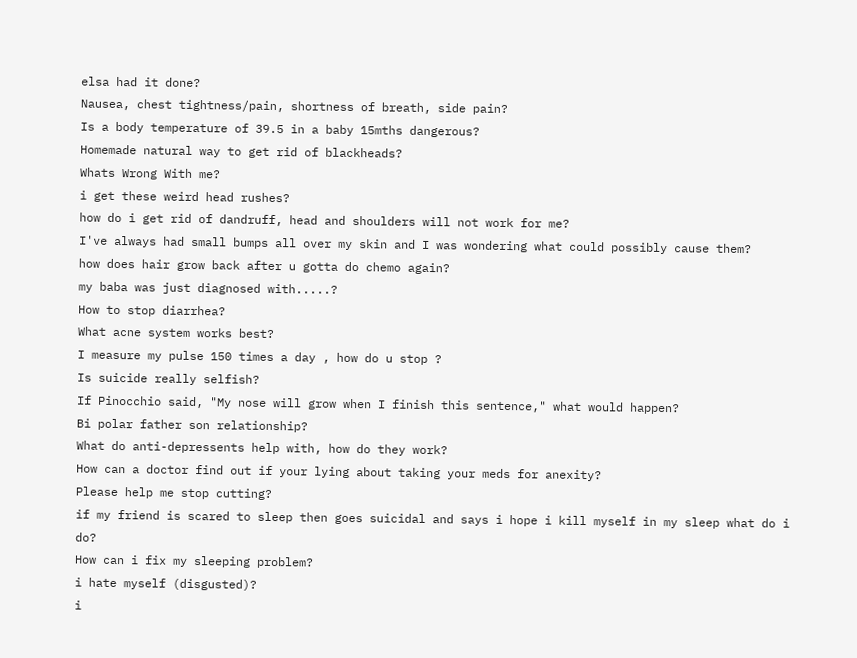elsa had it done?
Nausea, chest tightness/pain, shortness of breath, side pain?
Is a body temperature of 39.5 in a baby 15mths dangerous?
Homemade natural way to get rid of blackheads?
Whats Wrong With me?
i get these weird head rushes?
how do i get rid of dandruff, head and shoulders will not work for me?
I've always had small bumps all over my skin and I was wondering what could possibly cause them?
how does hair grow back after u gotta do chemo again?
my baba was just diagnosed with.....?
How to stop diarrhea?
What acne system works best?
I measure my pulse 150 times a day , how do u stop ?
Is suicide really selfish?
If Pinocchio said, "My nose will grow when I finish this sentence," what would happen?
Bi polar father son relationship?
What do anti-depressents help with, how do they work?
How can a doctor find out if your lying about taking your meds for anexity?
Please help me stop cutting?
if my friend is scared to sleep then goes suicidal and says i hope i kill myself in my sleep what do i do?
How can i fix my sleeping problem?
i hate myself (disgusted)?
i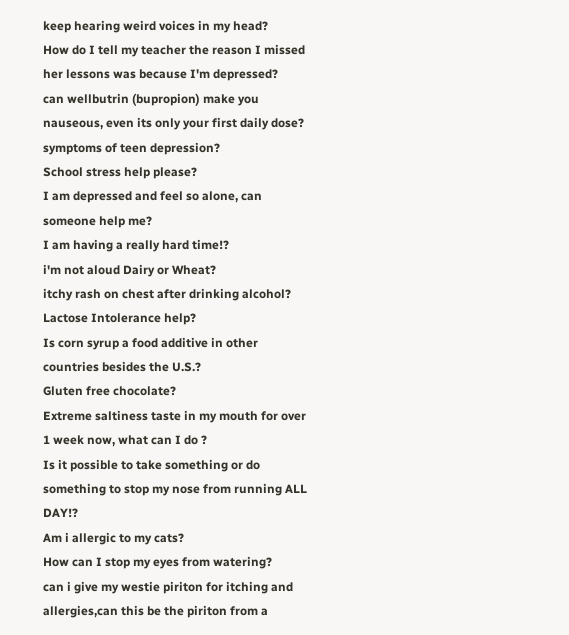keep hearing weird voices in my head?
How do I tell my teacher the reason I missed her lessons was because I'm depressed?
can wellbutrin (bupropion) make you nauseous, even its only your first daily dose?
symptoms of teen depression?
School stress help please?
I am depressed and feel so alone, can someone help me?
I am having a really hard time!?
i'm not aloud Dairy or Wheat?
itchy rash on chest after drinking alcohol?
Lactose Intolerance help?
Is corn syrup a food additive in other countries besides the U.S.?
Gluten free chocolate?
Extreme saltiness taste in my mouth for over 1 week now, what can I do ?
Is it possible to take something or do something to stop my nose from running ALL DAY!?
Am i allergic to my cats?
How can I stop my eyes from watering?
can i give my westie piriton for itching and allergies,can this be the piriton from a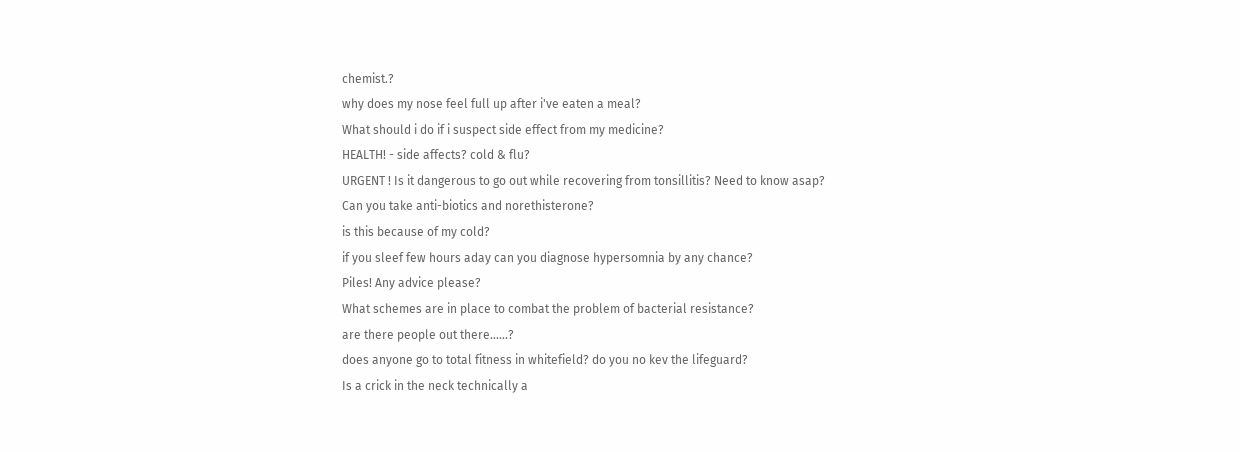chemist.?
why does my nose feel full up after i've eaten a meal?
What should i do if i suspect side effect from my medicine?
HEALTH! - side affects? cold & flu?
URGENT ! Is it dangerous to go out while recovering from tonsillitis? Need to know asap?
Can you take anti-biotics and norethisterone?
is this because of my cold?
if you sleef few hours aday can you diagnose hypersomnia by any chance?
Piles! Any advice please?
What schemes are in place to combat the problem of bacterial resistance?
are there people out there......?
does anyone go to total fitness in whitefield? do you no kev the lifeguard?
Is a crick in the neck technically a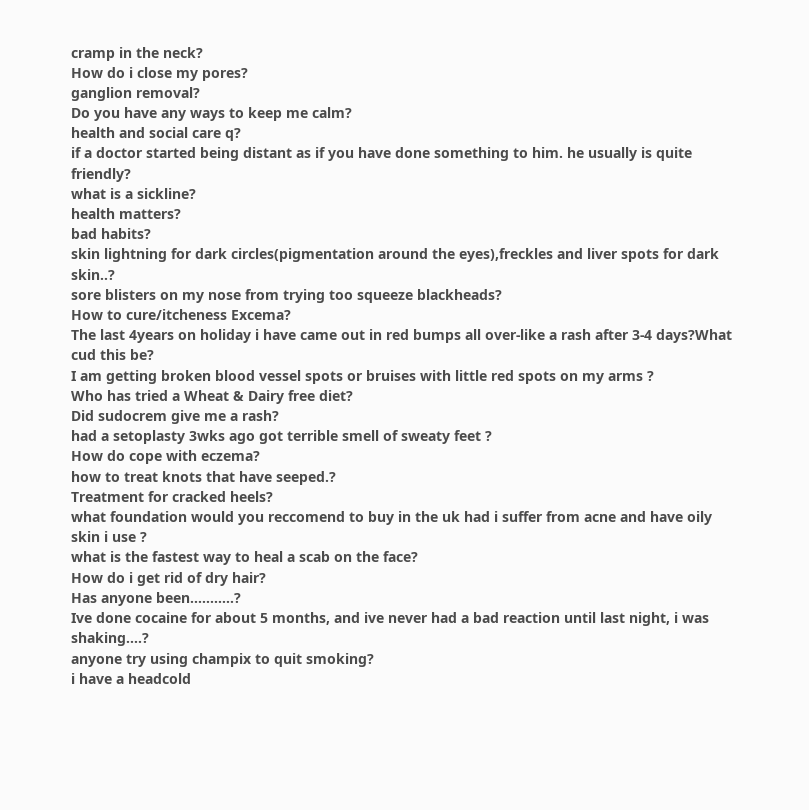cramp in the neck?
How do i close my pores?
ganglion removal?
Do you have any ways to keep me calm?
health and social care q?
if a doctor started being distant as if you have done something to him. he usually is quite friendly?
what is a sickline?
health matters?
bad habits?
skin lightning for dark circles(pigmentation around the eyes),freckles and liver spots for dark skin..?
sore blisters on my nose from trying too squeeze blackheads?
How to cure/itcheness Excema?
The last 4years on holiday i have came out in red bumps all over-like a rash after 3-4 days?What cud this be?
I am getting broken blood vessel spots or bruises with little red spots on my arms ?
Who has tried a Wheat & Dairy free diet?
Did sudocrem give me a rash?
had a setoplasty 3wks ago got terrible smell of sweaty feet ?
How do cope with eczema?
how to treat knots that have seeped.?
Treatment for cracked heels?
what foundation would you reccomend to buy in the uk had i suffer from acne and have oily skin i use ?
what is the fastest way to heal a scab on the face?
How do i get rid of dry hair?
Has anyone been...........?
Ive done cocaine for about 5 months, and ive never had a bad reaction until last night, i was shaking....?
anyone try using champix to quit smoking?
i have a headcold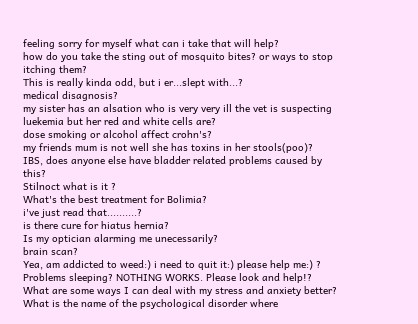feeling sorry for myself what can i take that will help?
how do you take the sting out of mosquito bites? or ways to stop itching them?
This is really kinda odd, but i er...slept with...?
medical disagnosis?
my sister has an alsation who is very very ill the vet is suspecting luekemia but her red and white cells are?
dose smoking or alcohol affect crohn's?
my friends mum is not well she has toxins in her stools(poo)?
IBS, does anyone else have bladder related problems caused by this?
Stilnoct what is it ?
What's the best treatment for Bolimia?
i've just read that..........?
is there cure for hiatus hernia?
Is my optician alarming me unecessarily?
brain scan?
Yea, am addicted to weed:) i need to quit it:) please help me:) ?
Problems sleeping? NOTHING WORKS. Please look and help!?
What are some ways I can deal with my stress and anxiety better?
What is the name of the psychological disorder where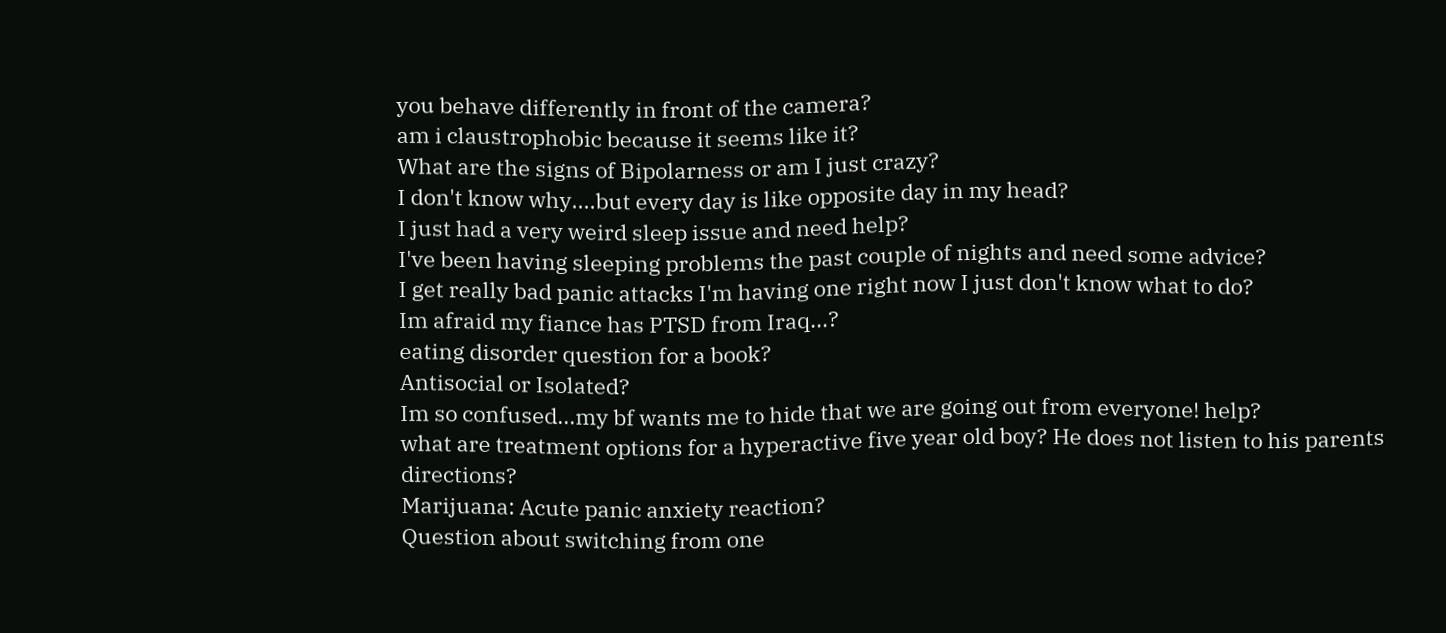you behave differently in front of the camera?
am i claustrophobic because it seems like it?
What are the signs of Bipolarness or am I just crazy?
I don't know why....but every day is like opposite day in my head?
I just had a very weird sleep issue and need help?
I've been having sleeping problems the past couple of nights and need some advice?
I get really bad panic attacks I'm having one right now I just don't know what to do?
Im afraid my fiance has PTSD from Iraq...?
eating disorder question for a book?
Antisocial or Isolated?
Im so confused...my bf wants me to hide that we are going out from everyone! help?
what are treatment options for a hyperactive five year old boy? He does not listen to his parents directions?
Marijuana: Acute panic anxiety reaction?
Question about switching from one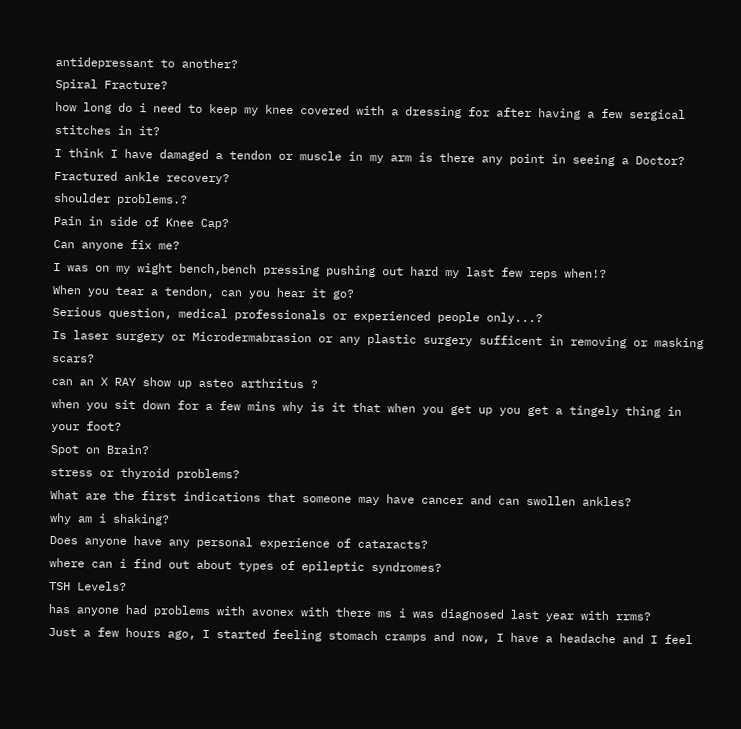antidepressant to another?
Spiral Fracture?
how long do i need to keep my knee covered with a dressing for after having a few sergical stitches in it?
I think I have damaged a tendon or muscle in my arm is there any point in seeing a Doctor?
Fractured ankle recovery?
shoulder problems.?
Pain in side of Knee Cap?
Can anyone fix me?
I was on my wight bench,bench pressing pushing out hard my last few reps when!?
When you tear a tendon, can you hear it go?
Serious question, medical professionals or experienced people only...?
Is laser surgery or Microdermabrasion or any plastic surgery sufficent in removing or masking scars?
can an X RAY show up asteo arthritus ?
when you sit down for a few mins why is it that when you get up you get a tingely thing in your foot?
Spot on Brain?
stress or thyroid problems?
What are the first indications that someone may have cancer and can swollen ankles?
why am i shaking?
Does anyone have any personal experience of cataracts?
where can i find out about types of epileptic syndromes?
TSH Levels?
has anyone had problems with avonex with there ms i was diagnosed last year with rrms?
Just a few hours ago, I started feeling stomach cramps and now, I have a headache and I feel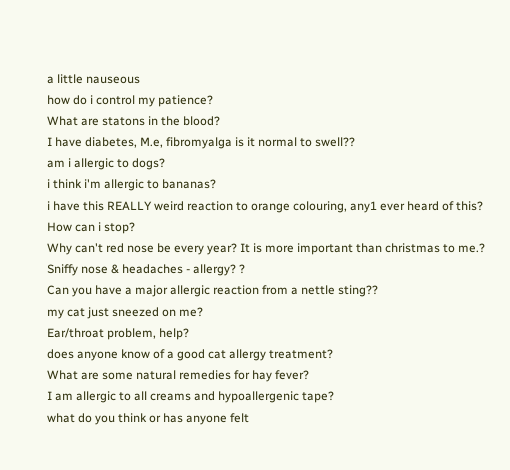a little nauseous
how do i control my patience?
What are statons in the blood?
I have diabetes, M.e, fibromyalga is it normal to swell??
am i allergic to dogs?
i think i'm allergic to bananas?
i have this REALLY weird reaction to orange colouring, any1 ever heard of this?
How can i stop?
Why can't red nose be every year? It is more important than christmas to me.?
Sniffy nose & headaches - allergy? ?
Can you have a major allergic reaction from a nettle sting??
my cat just sneezed on me?
Ear/throat problem, help?
does anyone know of a good cat allergy treatment?
What are some natural remedies for hay fever?
I am allergic to all creams and hypoallergenic tape?
what do you think or has anyone felt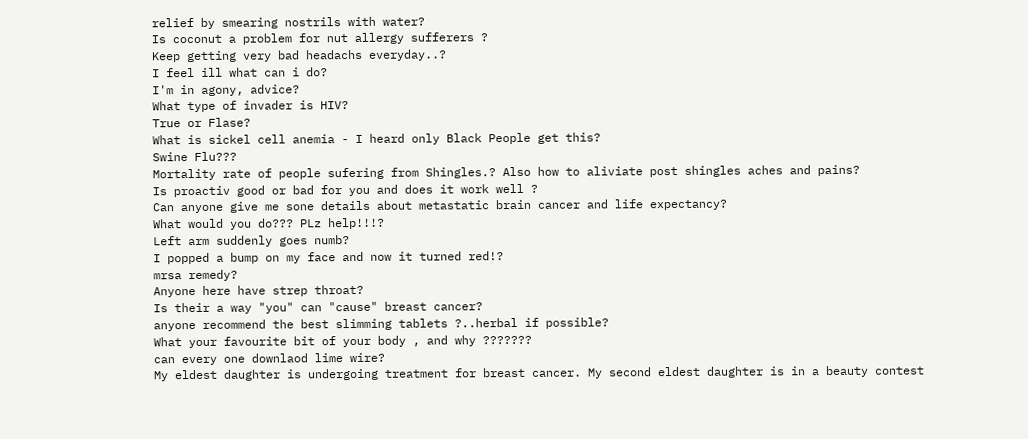relief by smearing nostrils with water?
Is coconut a problem for nut allergy sufferers ?
Keep getting very bad headachs everyday..?
I feel ill what can i do?
I'm in agony, advice?
What type of invader is HIV?
True or Flase?
What is sickel cell anemia - I heard only Black People get this?
Swine Flu???
Mortality rate of people sufering from Shingles.? Also how to aliviate post shingles aches and pains?
Is proactiv good or bad for you and does it work well ?
Can anyone give me sone details about metastatic brain cancer and life expectancy?
What would you do??? PLz help!!!?
Left arm suddenly goes numb?
I popped a bump on my face and now it turned red!?
mrsa remedy?
Anyone here have strep throat?
Is their a way "you" can "cause" breast cancer?
anyone recommend the best slimming tablets ?..herbal if possible?
What your favourite bit of your body , and why ???????
can every one downlaod lime wire?
My eldest daughter is undergoing treatment for breast cancer. My second eldest daughter is in a beauty contest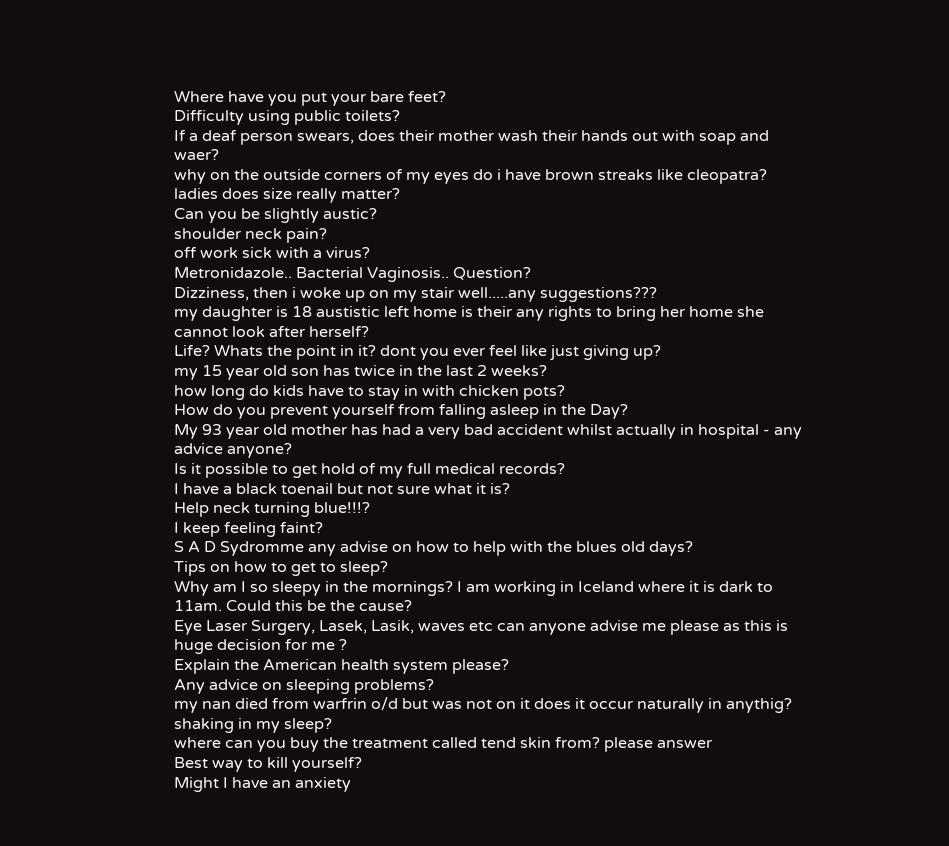Where have you put your bare feet?
Difficulty using public toilets?
If a deaf person swears, does their mother wash their hands out with soap and waer?
why on the outside corners of my eyes do i have brown streaks like cleopatra?
ladies does size really matter?
Can you be slightly austic?
shoulder neck pain?
off work sick with a virus?
Metronidazole.. Bacterial Vaginosis.. Question?
Dizziness, then i woke up on my stair well.....any suggestions???
my daughter is 18 austistic left home is their any rights to bring her home she cannot look after herself?
Life? Whats the point in it? dont you ever feel like just giving up?
my 15 year old son has twice in the last 2 weeks?
how long do kids have to stay in with chicken pots?
How do you prevent yourself from falling asleep in the Day?
My 93 year old mother has had a very bad accident whilst actually in hospital - any advice anyone?
Is it possible to get hold of my full medical records?
I have a black toenail but not sure what it is?
Help neck turning blue!!!?
I keep feeling faint?
S A D Sydromme any advise on how to help with the blues old days?
Tips on how to get to sleep?
Why am I so sleepy in the mornings? I am working in Iceland where it is dark to 11am. Could this be the cause?
Eye Laser Surgery, Lasek, Lasik, waves etc can anyone advise me please as this is huge decision for me ?
Explain the American health system please?
Any advice on sleeping problems?
my nan died from warfrin o/d but was not on it does it occur naturally in anythig?
shaking in my sleep?
where can you buy the treatment called tend skin from? please answer
Best way to kill yourself?
Might I have an anxiety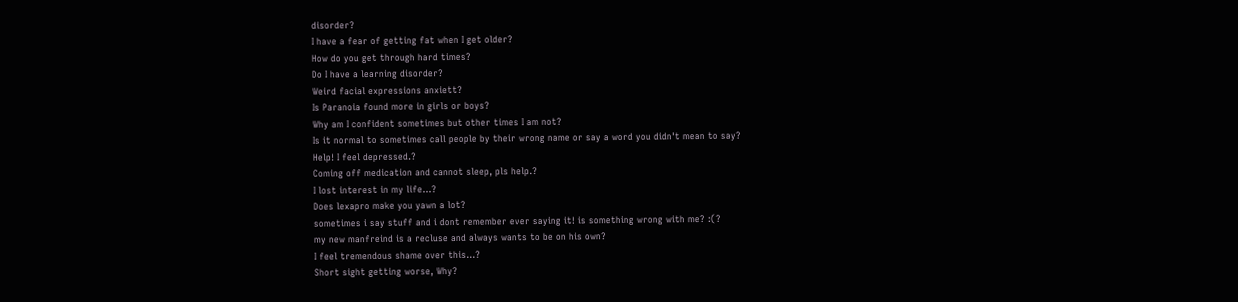disorder?
I have a fear of getting fat when I get older?
How do you get through hard times?
Do I have a learning disorder?
Weird facial expressions anxiett?
Is Paranoia found more in girls or boys?
Why am I confident sometimes but other times I am not?
Is it normal to sometimes call people by their wrong name or say a word you didn't mean to say?
Help! I feel depressed.?
Coming off medication and cannot sleep, pls help.?
I lost interest in my life...?
Does lexapro make you yawn a lot?
sometimes i say stuff and i dont remember ever saying it! is something wrong with me? :(?
my new manfreind is a recluse and always wants to be on his own?
I feel tremendous shame over this...?
Short sight getting worse, Why?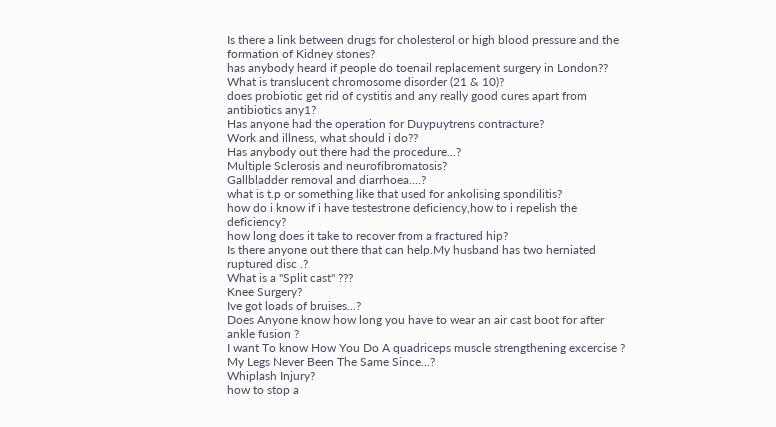Is there a link between drugs for cholesterol or high blood pressure and the formation of Kidney stones?
has anybody heard if people do toenail replacement surgery in London??
What is translucent chromosome disorder (21 & 10)?
does probiotic get rid of cystitis and any really good cures apart from antibiotics any1?
Has anyone had the operation for Duypuytrens contracture?
Work and illness, what should i do??
Has anybody out there had the procedure...?
Multiple Sclerosis and neurofibromatosis?
Gallbladder removal and diarrhoea....?
what is t.p or something like that used for ankolising spondilitis?
how do i know if i have testestrone deficiency,how to i repelish the deficiency?
how long does it take to recover from a fractured hip?
Is there anyone out there that can help.My husband has two herniated ruptured disc .?
What is a "Split cast" ???
Knee Surgery?
Ive got loads of bruises...?
Does Anyone know how long you have to wear an air cast boot for after ankle fusion ?
I want To know How You Do A quadriceps muscle strengthening excercise ?
My Legs Never Been The Same Since...?
Whiplash Injury?
how to stop a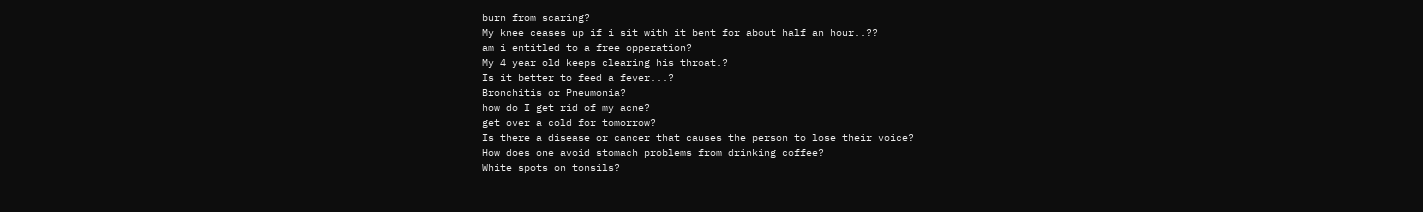burn from scaring?
My knee ceases up if i sit with it bent for about half an hour..??
am i entitled to a free opperation?
My 4 year old keeps clearing his throat.?
Is it better to feed a fever...?
Bronchitis or Pneumonia?
how do I get rid of my acne?
get over a cold for tomorrow?
Is there a disease or cancer that causes the person to lose their voice?
How does one avoid stomach problems from drinking coffee?
White spots on tonsils?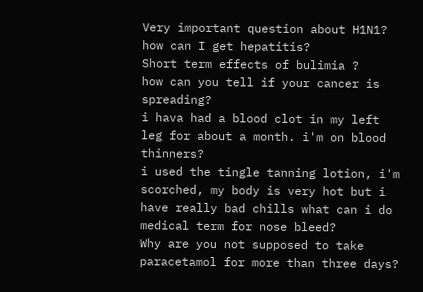Very important question about H1N1?
how can I get hepatitis?
Short term effects of bulimia ?
how can you tell if your cancer is spreading?
i hava had a blood clot in my left leg for about a month. i'm on blood thinners?
i used the tingle tanning lotion, i'm scorched, my body is very hot but i have really bad chills what can i do
medical term for nose bleed?
Why are you not supposed to take paracetamol for more than three days?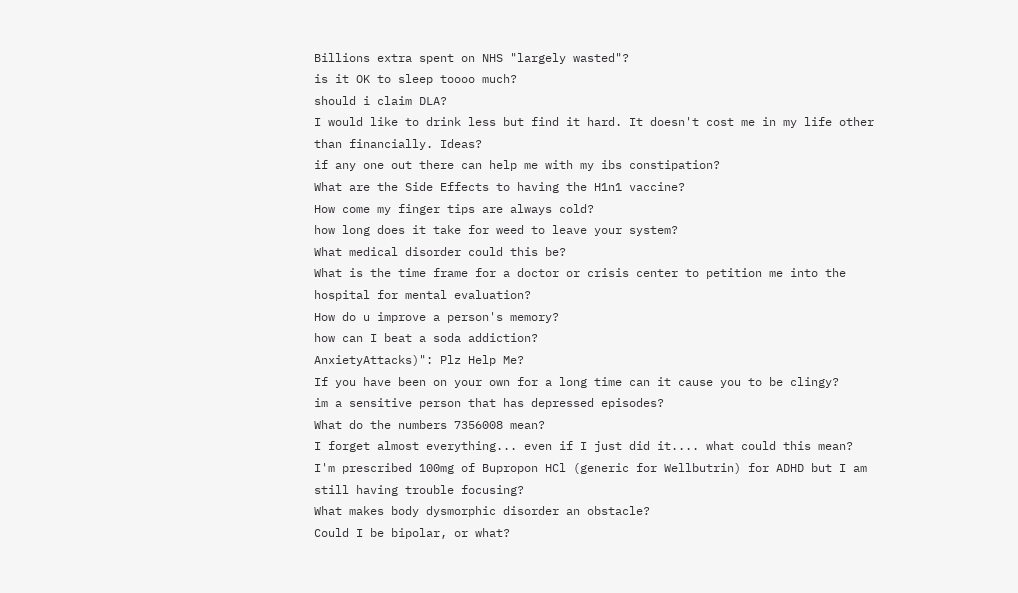Billions extra spent on NHS "largely wasted"?
is it OK to sleep toooo much?
should i claim DLA?
I would like to drink less but find it hard. It doesn't cost me in my life other than financially. Ideas?
if any one out there can help me with my ibs constipation?
What are the Side Effects to having the H1n1 vaccine?
How come my finger tips are always cold?
how long does it take for weed to leave your system?
What medical disorder could this be?
What is the time frame for a doctor or crisis center to petition me into the hospital for mental evaluation?
How do u improve a person's memory?
how can I beat a soda addiction?
AnxietyAttacks)": Plz Help Me?
If you have been on your own for a long time can it cause you to be clingy?
im a sensitive person that has depressed episodes?
What do the numbers 7356008 mean?
I forget almost everything... even if I just did it.... what could this mean?
I'm prescribed 100mg of Bupropon HCl (generic for Wellbutrin) for ADHD but I am still having trouble focusing?
What makes body dysmorphic disorder an obstacle?
Could I be bipolar, or what?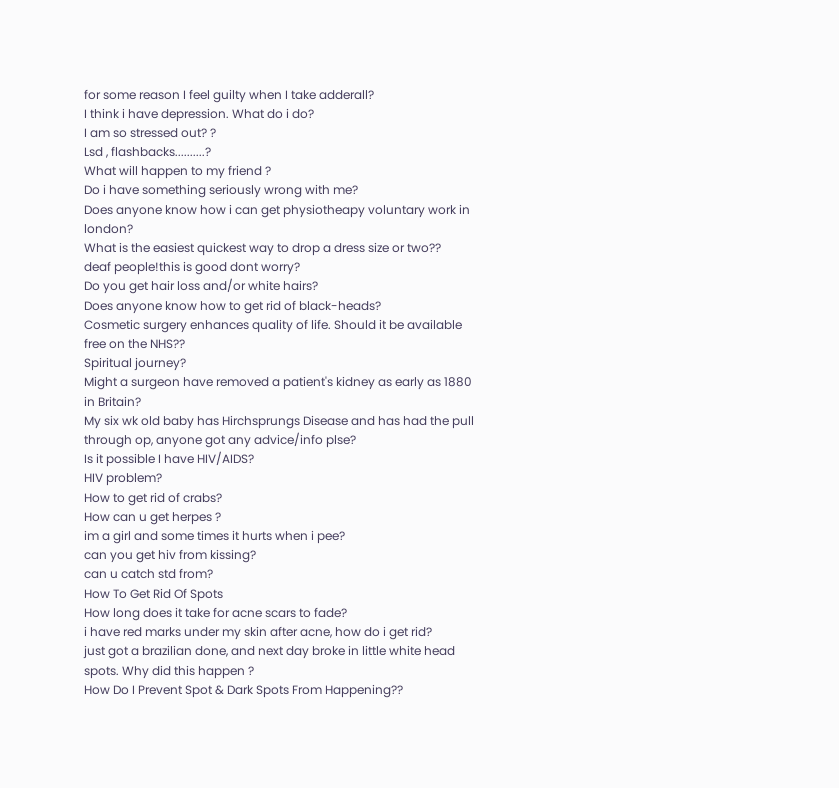for some reason I feel guilty when I take adderall?
I think i have depression. What do i do?
I am so stressed out? ?
Lsd , flashbacks..........?
What will happen to my friend ?
Do i have something seriously wrong with me?
Does anyone know how i can get physiotheapy voluntary work in london?
What is the easiest quickest way to drop a dress size or two??
deaf people!this is good dont worry?
Do you get hair loss and/or white hairs?
Does anyone know how to get rid of black-heads?
Cosmetic surgery enhances quality of life. Should it be available free on the NHS??
Spiritual journey?
Might a surgeon have removed a patient's kidney as early as 1880 in Britain?
My six wk old baby has Hirchsprungs Disease and has had the pull through op, anyone got any advice/info plse?
Is it possible I have HIV/AIDS?
HIV problem?
How to get rid of crabs?
How can u get herpes ?
im a girl and some times it hurts when i pee?
can you get hiv from kissing?
can u catch std from?
How To Get Rid Of Spots
How long does it take for acne scars to fade?
i have red marks under my skin after acne, how do i get rid?
just got a brazilian done, and next day broke in little white head spots. Why did this happen ?
How Do I Prevent Spot & Dark Spots From Happening??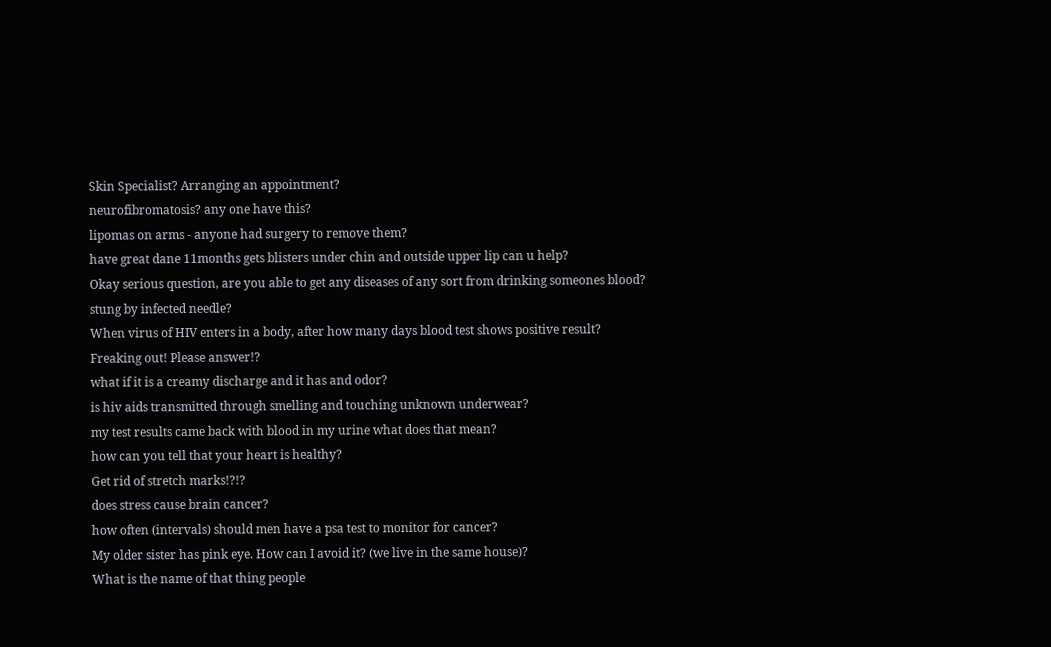Skin Specialist? Arranging an appointment?
neurofibromatosis? any one have this?
lipomas on arms - anyone had surgery to remove them?
have great dane 11months gets blisters under chin and outside upper lip can u help?
Okay serious question, are you able to get any diseases of any sort from drinking someones blood?
stung by infected needle?
When virus of HIV enters in a body, after how many days blood test shows positive result?
Freaking out! Please answer!?
what if it is a creamy discharge and it has and odor?
is hiv aids transmitted through smelling and touching unknown underwear?
my test results came back with blood in my urine what does that mean?
how can you tell that your heart is healthy?
Get rid of stretch marks!?!?
does stress cause brain cancer?
how often (intervals) should men have a psa test to monitor for cancer?
My older sister has pink eye. How can I avoid it? (we live in the same house)?
What is the name of that thing people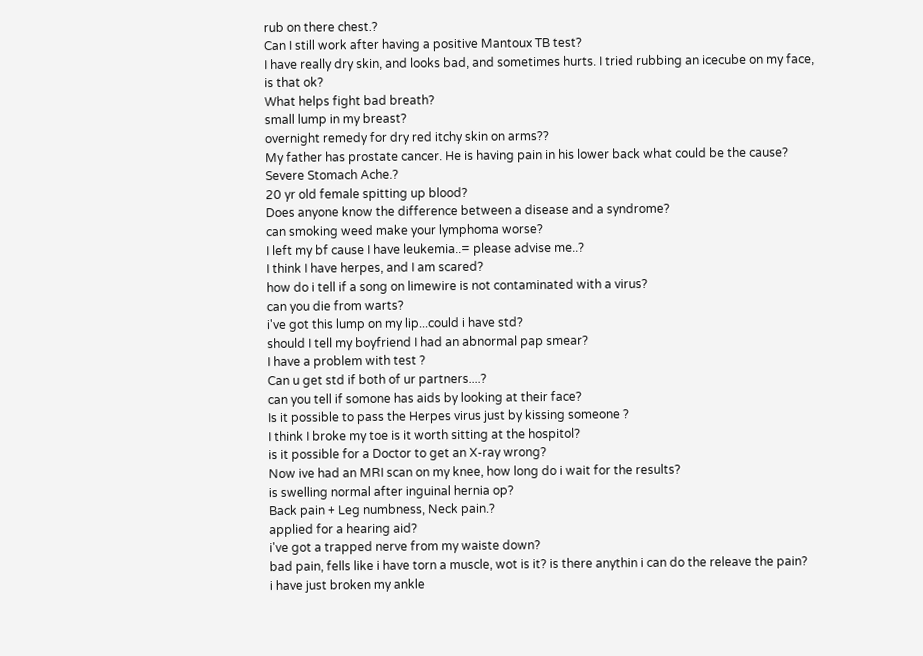rub on there chest.?
Can I still work after having a positive Mantoux TB test?
I have really dry skin, and looks bad, and sometimes hurts. I tried rubbing an icecube on my face, is that ok?
What helps fight bad breath?
small lump in my breast?
overnight remedy for dry red itchy skin on arms??
My father has prostate cancer. He is having pain in his lower back what could be the cause?
Severe Stomach Ache.?
20 yr old female spitting up blood?
Does anyone know the difference between a disease and a syndrome?
can smoking weed make your lymphoma worse?
I left my bf cause I have leukemia..= please advise me..?
I think I have herpes, and I am scared?
how do i tell if a song on limewire is not contaminated with a virus?
can you die from warts?
i've got this lump on my lip...could i have std?
should I tell my boyfriend I had an abnormal pap smear?
I have a problem with test ?
Can u get std if both of ur partners....?
can you tell if somone has aids by looking at their face?
Is it possible to pass the Herpes virus just by kissing someone ?
I think I broke my toe is it worth sitting at the hospitol?
is it possible for a Doctor to get an X-ray wrong?
Now ive had an MRI scan on my knee, how long do i wait for the results?
is swelling normal after inguinal hernia op?
Back pain + Leg numbness, Neck pain.?
applied for a hearing aid?
i've got a trapped nerve from my waiste down?
bad pain, fells like i have torn a muscle, wot is it? is there anythin i can do the releave the pain?
i have just broken my ankle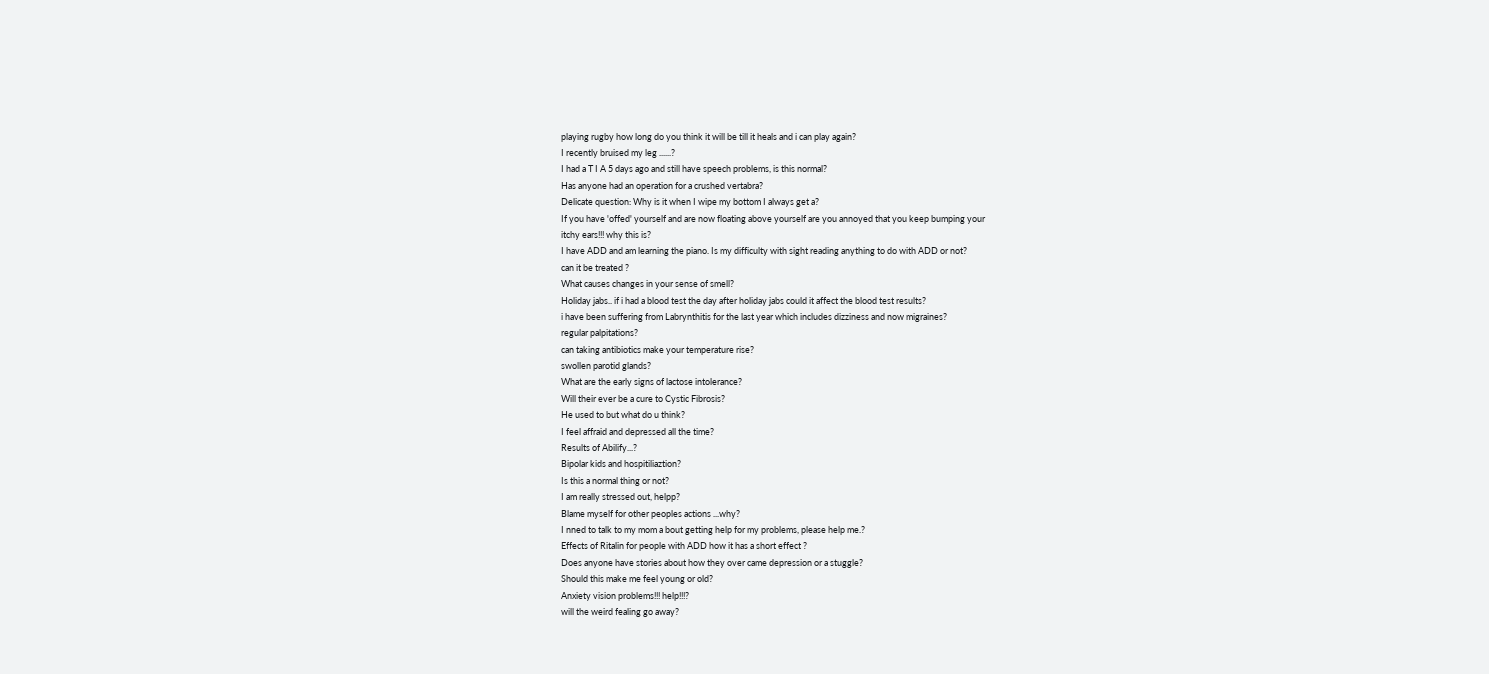playing rugby how long do you think it will be till it heals and i can play again?
I recently bruised my leg ......?
I had a T I A 5 days ago and still have speech problems, is this normal?
Has anyone had an operation for a crushed vertabra?
Delicate question: Why is it when I wipe my bottom I always get a?
If you have 'offed' yourself and are now floating above yourself are you annoyed that you keep bumping your
itchy ears!!! why this is?
I have ADD and am learning the piano. Is my difficulty with sight reading anything to do with ADD or not?
can it be treated ?
What causes changes in your sense of smell?
Holiday jabs.. if i had a blood test the day after holiday jabs could it affect the blood test results?
i have been suffering from Labrynthitis for the last year which includes dizziness and now migraines?
regular palpitations?
can taking antibiotics make your temperature rise?
swollen parotid glands?
What are the early signs of lactose intolerance?
Will their ever be a cure to Cystic Fibrosis?
He used to but what do u think?
I feel affraid and depressed all the time?
Results of Abilify...?
Bipolar kids and hospitiliaztion?
Is this a normal thing or not?
I am really stressed out, helpp?
Blame myself for other peoples actions ...why?
I nned to talk to my mom a bout getting help for my problems, please help me.?
Effects of Ritalin for people with ADD how it has a short effect ?
Does anyone have stories about how they over came depression or a stuggle?
Should this make me feel young or old?
Anxiety vision problems!!! help!!!?
will the weird fealing go away?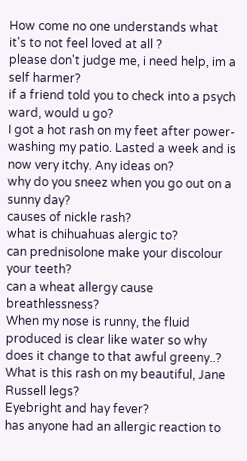How come no one understands what it's to not feel loved at all ?
please don't judge me, i need help, im a self harmer?
if a friend told you to check into a psych ward, would u go?
I got a hot rash on my feet after power-washing my patio. Lasted a week and is now very itchy. Any ideas on?
why do you sneez when you go out on a sunny day?
causes of nickle rash?
what is chihuahuas alergic to?
can prednisolone make your discolour your teeth?
can a wheat allergy cause breathlessness?
When my nose is runny, the fluid produced is clear like water so why does it change to that awful greeny..?
What is this rash on my beautiful, Jane Russell legs?
Eyebright and hay fever?
has anyone had an allergic reaction to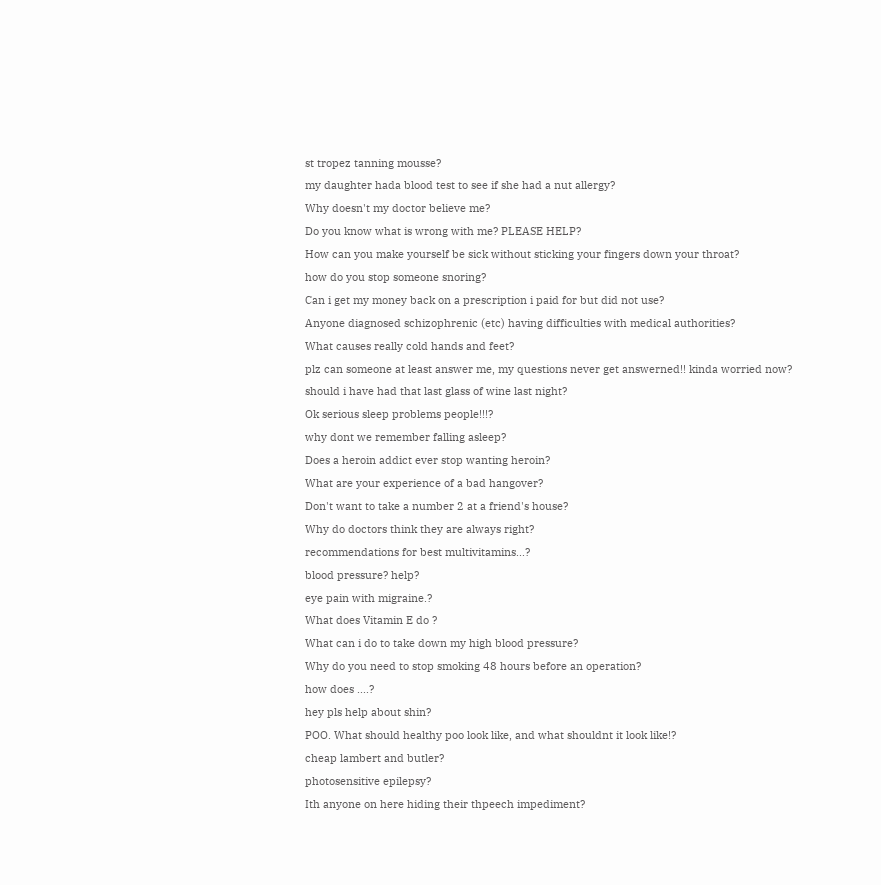st tropez tanning mousse?
my daughter hada blood test to see if she had a nut allergy?
Why doesn't my doctor believe me?
Do you know what is wrong with me? PLEASE HELP?
How can you make yourself be sick without sticking your fingers down your throat?
how do you stop someone snoring?
Can i get my money back on a prescription i paid for but did not use?
Anyone diagnosed schizophrenic (etc) having difficulties with medical authorities?
What causes really cold hands and feet?
plz can someone at least answer me, my questions never get answerned!! kinda worried now?
should i have had that last glass of wine last night?
Ok serious sleep problems people!!!?
why dont we remember falling asleep?
Does a heroin addict ever stop wanting heroin?
What are your experience of a bad hangover?
Don't want to take a number 2 at a friend's house?
Why do doctors think they are always right?
recommendations for best multivitamins...?
blood pressure? help?
eye pain with migraine.?
What does Vitamin E do ?
What can i do to take down my high blood pressure?
Why do you need to stop smoking 48 hours before an operation?
how does ....?
hey pls help about shin?
POO. What should healthy poo look like, and what shouldnt it look like!?
cheap lambert and butler?
photosensitive epilepsy?
Ith anyone on here hiding their thpeech impediment?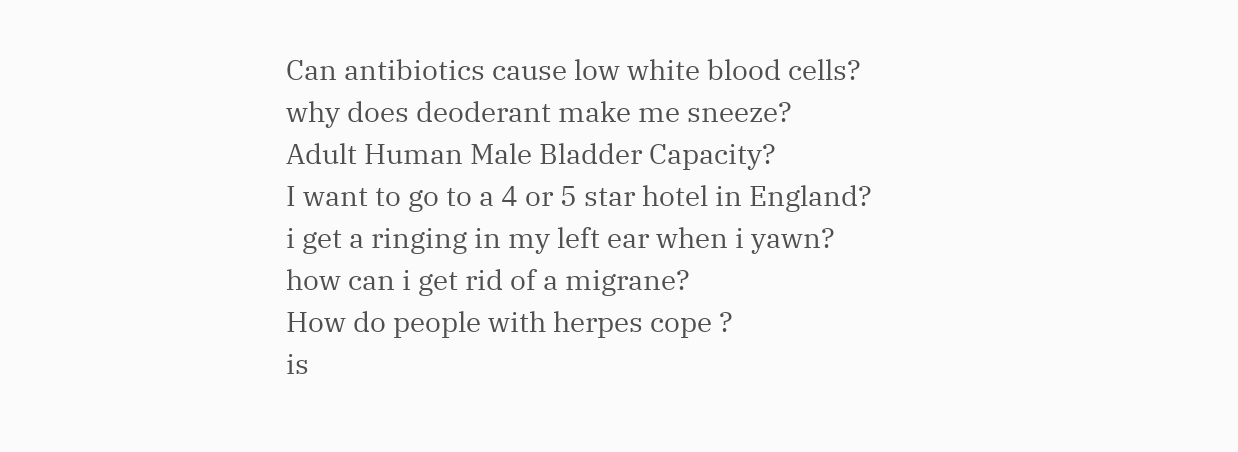Can antibiotics cause low white blood cells?
why does deoderant make me sneeze?
Adult Human Male Bladder Capacity?
I want to go to a 4 or 5 star hotel in England?
i get a ringing in my left ear when i yawn?
how can i get rid of a migrane?
How do people with herpes cope ?
is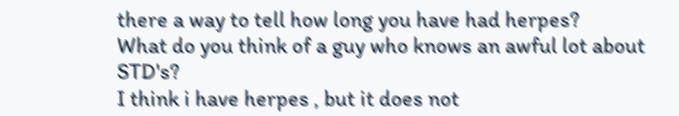there a way to tell how long you have had herpes?
What do you think of a guy who knows an awful lot about STD's?
I think i have herpes , but it does not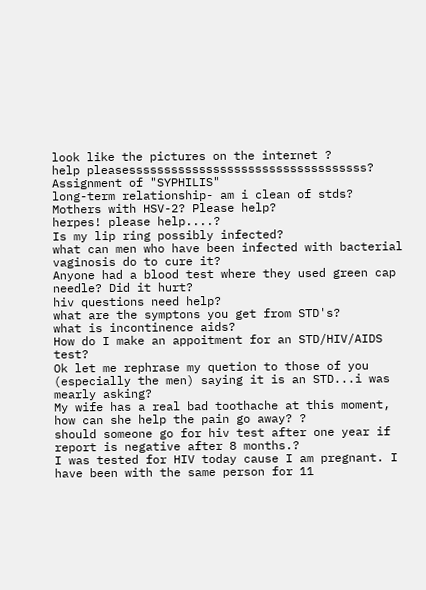look like the pictures on the internet ?
help pleasessssssssssssssssssssssssssssssssss?
Assignment of "SYPHILIS"
long-term relationship- am i clean of stds?
Mothers with HSV-2? Please help?
herpes! please help....?
Is my lip ring possibly infected?
what can men who have been infected with bacterial vaginosis do to cure it?
Anyone had a blood test where they used green cap needle? Did it hurt?
hiv questions need help?
what are the symptons you get from STD's?
what is incontinence aids?
How do I make an appoitment for an STD/HIV/AIDS test?
Ok let me rephrase my quetion to those of you (especially the men) saying it is an STD...i was mearly asking?
My wife has a real bad toothache at this moment, how can she help the pain go away? ?
should someone go for hiv test after one year if report is negative after 8 months.?
I was tested for HIV today cause I am pregnant. I have been with the same person for 11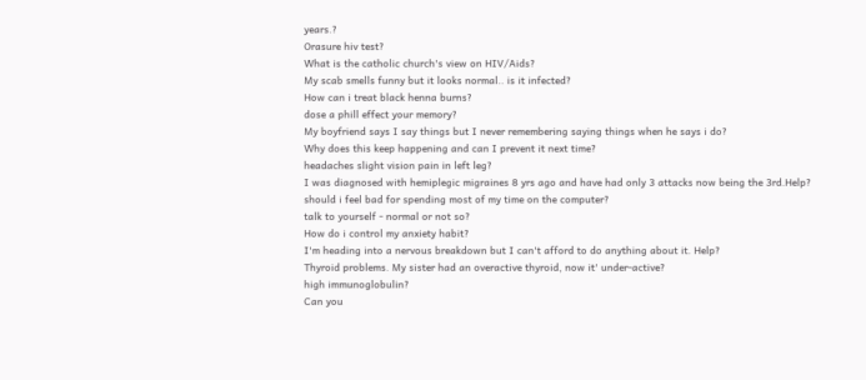years.?
Orasure hiv test?
What is the catholic church's view on HIV/Aids?
My scab smells funny but it looks normal.. is it infected?
How can i treat black henna burns?
dose a phill effect your memory?
My boyfriend says I say things but I never remembering saying things when he says i do?
Why does this keep happening and can I prevent it next time?
headaches slight vision pain in left leg?
I was diagnosed with hemiplegic migraines 8 yrs ago and have had only 3 attacks now being the 3rd.Help?
should i feel bad for spending most of my time on the computer?
talk to yourself - normal or not so?
How do i control my anxiety habit?
I'm heading into a nervous breakdown but I can't afford to do anything about it. Help?
Thyroid problems. My sister had an overactive thyroid, now it' under-active?
high immunoglobulin?
Can you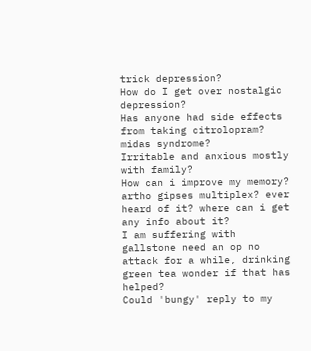trick depression?
How do I get over nostalgic depression?
Has anyone had side effects from taking citrolopram?
midas syndrome?
Irritable and anxious mostly with family?
How can i improve my memory?
artho gipses multiplex? ever heard of it? where can i get any info about it?
I am suffering with gallstone need an op no attack for a while, drinking green tea wonder if that has helped?
Could 'bungy' reply to my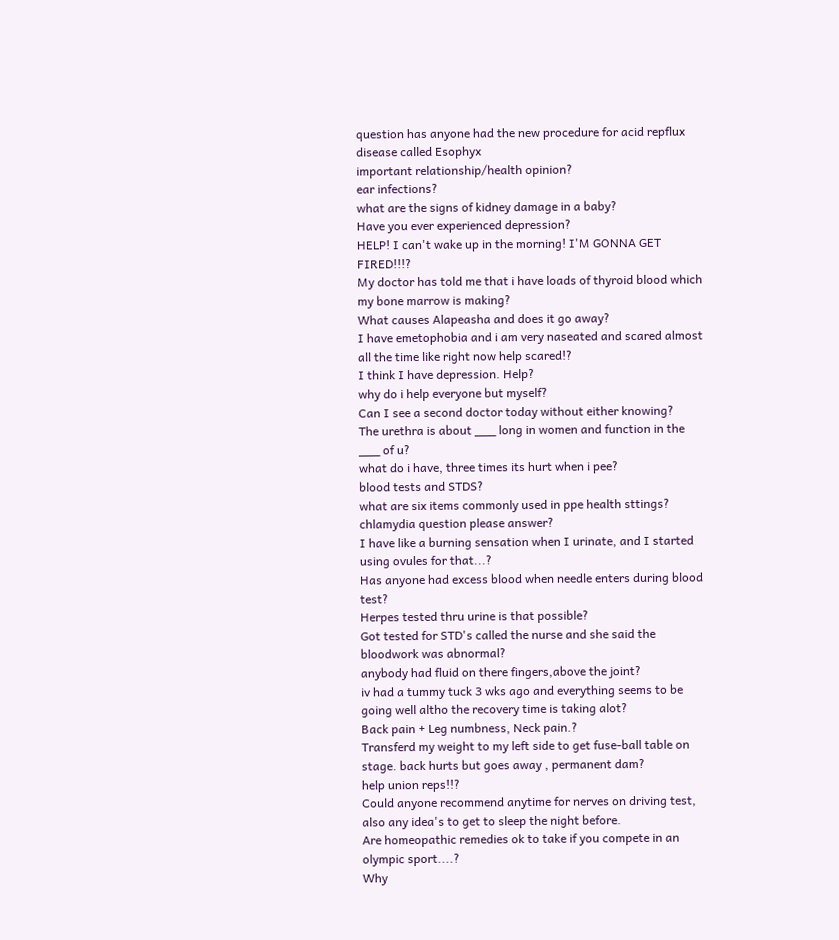question has anyone had the new procedure for acid repflux disease called Esophyx
important relationship/health opinion?
ear infections?
what are the signs of kidney damage in a baby?
Have you ever experienced depression?
HELP! I can't wake up in the morning! I'M GONNA GET FIRED!!!?
My doctor has told me that i have loads of thyroid blood which my bone marrow is making?
What causes Alapeasha and does it go away?
I have emetophobia and i am very naseated and scared almost all the time like right now help scared!?
I think I have depression. Help?
why do i help everyone but myself?
Can I see a second doctor today without either knowing?
The urethra is about ___ long in women and function in the ___ of u?
what do i have, three times its hurt when i pee?
blood tests and STDS?
what are six items commonly used in ppe health sttings?
chlamydia question please answer?
I have like a burning sensation when I urinate, and I started using ovules for that...?
Has anyone had excess blood when needle enters during blood test?
Herpes tested thru urine is that possible?
Got tested for STD's called the nurse and she said the bloodwork was abnormal?
anybody had fluid on there fingers,above the joint?
iv had a tummy tuck 3 wks ago and everything seems to be going well altho the recovery time is taking alot?
Back pain + Leg numbness, Neck pain.?
Transferd my weight to my left side to get fuse-ball table on stage. back hurts but goes away , permanent dam?
help union reps!!?
Could anyone recommend anytime for nerves on driving test, also any idea's to get to sleep the night before.
Are homeopathic remedies ok to take if you compete in an olympic sport....?
Why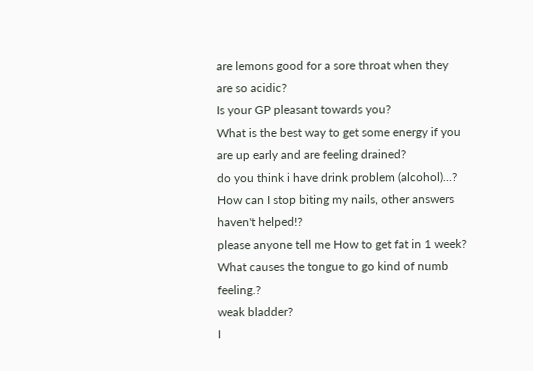are lemons good for a sore throat when they are so acidic?
Is your GP pleasant towards you?
What is the best way to get some energy if you are up early and are feeling drained?
do you think i have drink problem (alcohol)...?
How can I stop biting my nails, other answers haven't helped!?
please anyone tell me How to get fat in 1 week?
What causes the tongue to go kind of numb feeling.?
weak bladder?
I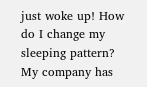just woke up! How do I change my sleeping pattern?
My company has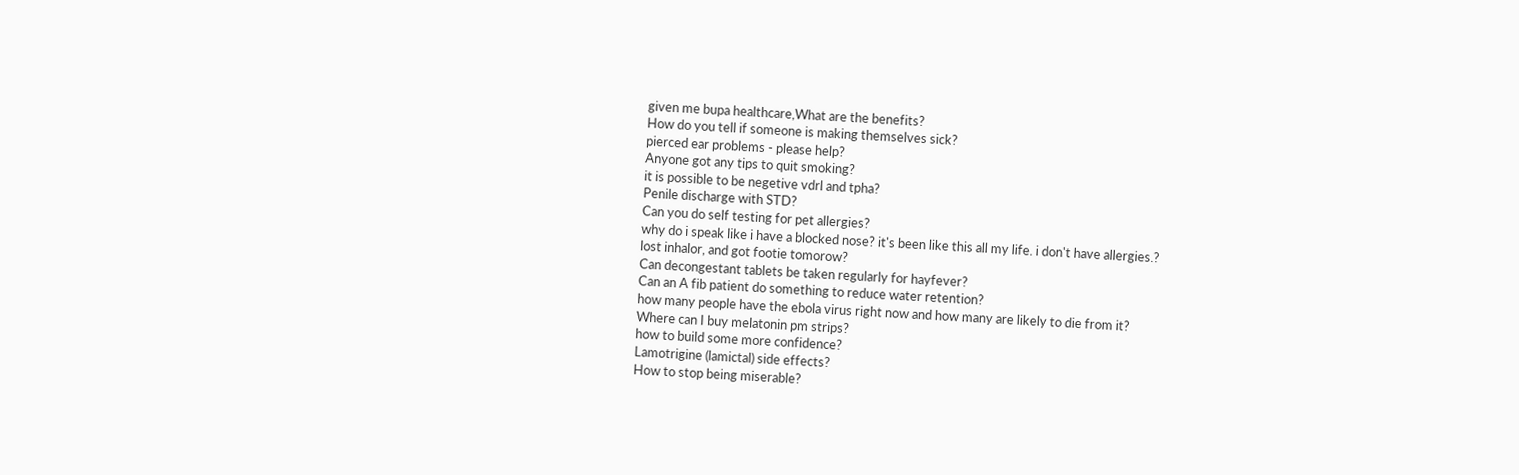given me bupa healthcare,What are the benefits?
How do you tell if someone is making themselves sick?
pierced ear problems - please help?
Anyone got any tips to quit smoking?
it is possible to be negetive vdrl and tpha?
Penile discharge with STD?
Can you do self testing for pet allergies?
why do i speak like i have a blocked nose? it's been like this all my life. i don't have allergies.?
lost inhalor, and got footie tomorow?
Can decongestant tablets be taken regularly for hayfever?
Can an A fib patient do something to reduce water retention?
how many people have the ebola virus right now and how many are likely to die from it?
Where can I buy melatonin pm strips?
how to build some more confidence?
Lamotrigine (lamictal) side effects?
How to stop being miserable?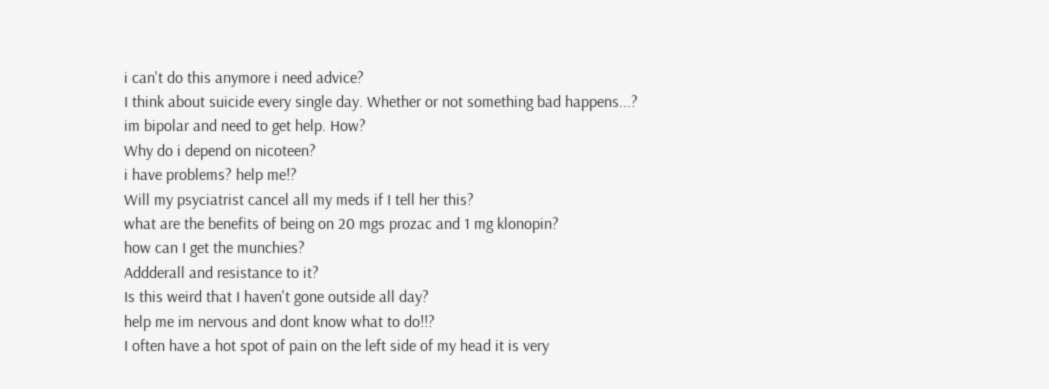i can't do this anymore i need advice?
I think about suicide every single day. Whether or not something bad happens...?
im bipolar and need to get help. How?
Why do i depend on nicoteen?
i have problems? help me!?
Will my psyciatrist cancel all my meds if I tell her this?
what are the benefits of being on 20 mgs prozac and 1 mg klonopin?
how can I get the munchies?
Addderall and resistance to it?
Is this weird that I haven't gone outside all day?
help me im nervous and dont know what to do!!?
I often have a hot spot of pain on the left side of my head it is very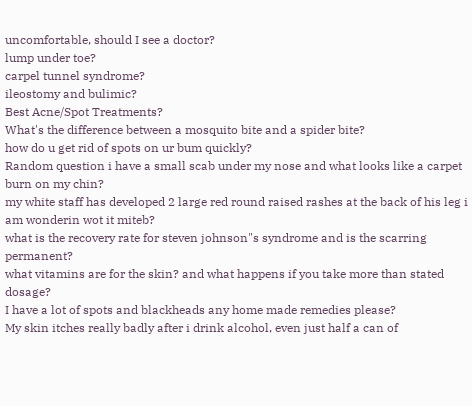uncomfortable, should I see a doctor?
lump under toe?
carpel tunnel syndrome?
ileostomy and bulimic?
Best Acne/Spot Treatments?
What's the difference between a mosquito bite and a spider bite?
how do u get rid of spots on ur bum quickly?
Random question i have a small scab under my nose and what looks like a carpet burn on my chin?
my white staff has developed 2 large red round raised rashes at the back of his leg i am wonderin wot it miteb?
what is the recovery rate for steven johnson"s syndrome and is the scarring permanent?
what vitamins are for the skin? and what happens if you take more than stated dosage?
I have a lot of spots and blackheads any home made remedies please?
My skin itches really badly after i drink alcohol, even just half a can of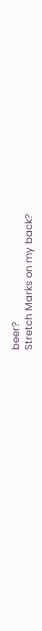beer?
Stretch Marks on my back?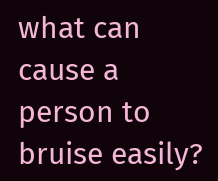what can cause a person to bruise easily?